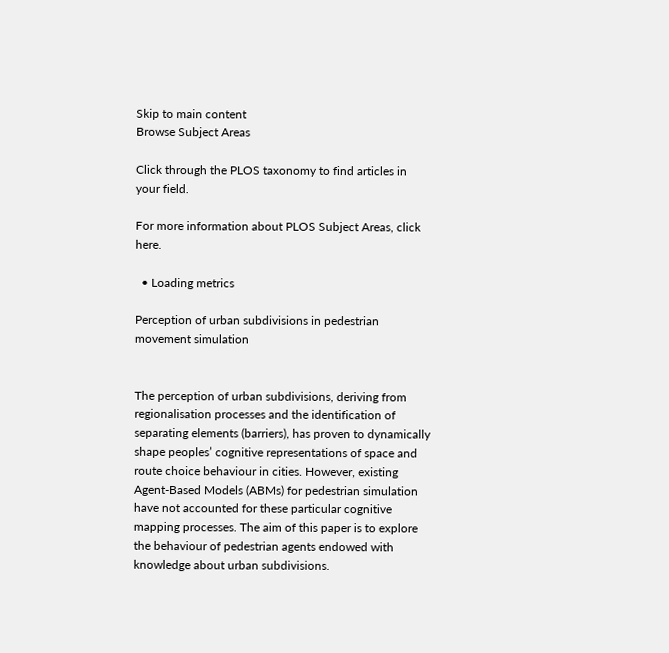Skip to main content
Browse Subject Areas

Click through the PLOS taxonomy to find articles in your field.

For more information about PLOS Subject Areas, click here.

  • Loading metrics

Perception of urban subdivisions in pedestrian movement simulation


The perception of urban subdivisions, deriving from regionalisation processes and the identification of separating elements (barriers), has proven to dynamically shape peoples’ cognitive representations of space and route choice behaviour in cities. However, existing Agent-Based Models (ABMs) for pedestrian simulation have not accounted for these particular cognitive mapping processes. The aim of this paper is to explore the behaviour of pedestrian agents endowed with knowledge about urban subdivisions.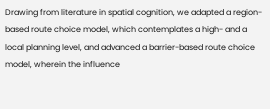Drawing from literature in spatial cognition, we adapted a region-based route choice model, which contemplates a high- and a local planning level, and advanced a barrier-based route choice model, wherein the influence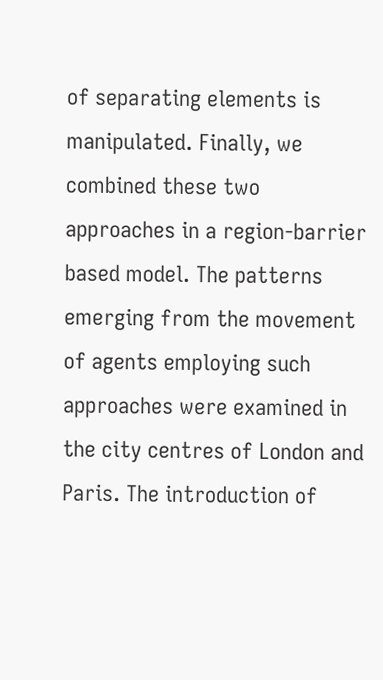of separating elements is manipulated. Finally, we combined these two approaches in a region-barrier based model. The patterns emerging from the movement of agents employing such approaches were examined in the city centres of London and Paris. The introduction of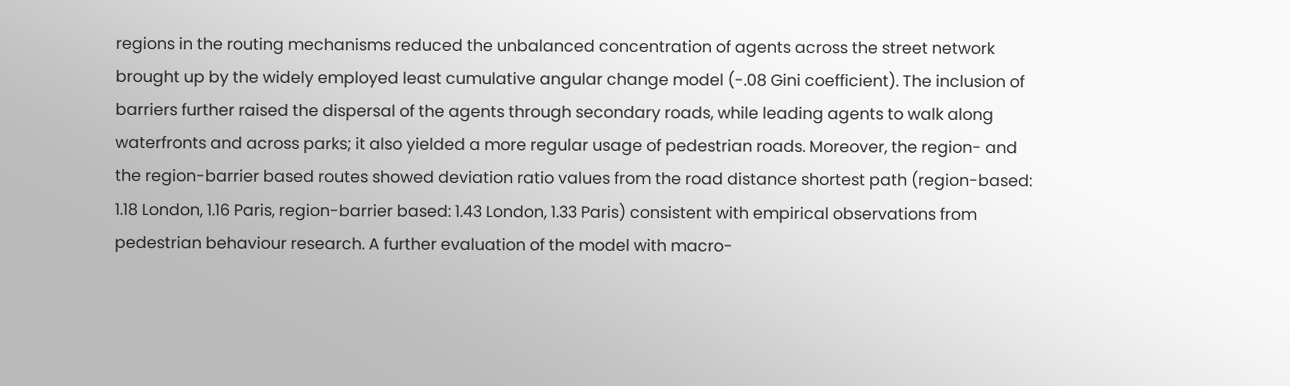regions in the routing mechanisms reduced the unbalanced concentration of agents across the street network brought up by the widely employed least cumulative angular change model (-.08 Gini coefficient). The inclusion of barriers further raised the dispersal of the agents through secondary roads, while leading agents to walk along waterfronts and across parks; it also yielded a more regular usage of pedestrian roads. Moreover, the region- and the region-barrier based routes showed deviation ratio values from the road distance shortest path (region-based: 1.18 London, 1.16 Paris, region-barrier based: 1.43 London, 1.33 Paris) consistent with empirical observations from pedestrian behaviour research. A further evaluation of the model with macro-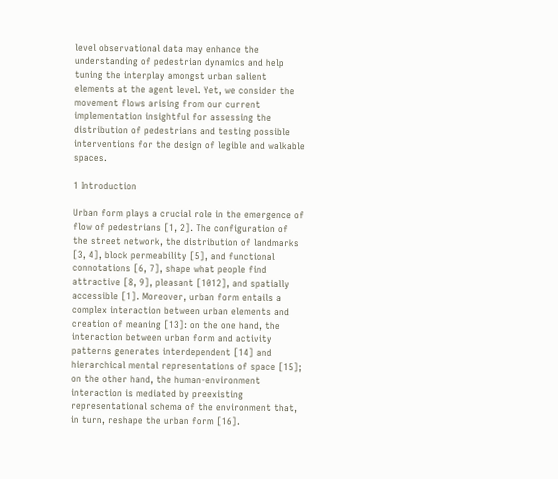level observational data may enhance the understanding of pedestrian dynamics and help tuning the interplay amongst urban salient elements at the agent level. Yet, we consider the movement flows arising from our current implementation insightful for assessing the distribution of pedestrians and testing possible interventions for the design of legible and walkable spaces.

1 Introduction

Urban form plays a crucial role in the emergence of flow of pedestrians [1, 2]. The configuration of the street network, the distribution of landmarks [3, 4], block permeability [5], and functional connotations [6, 7], shape what people find attractive [8, 9], pleasant [1012], and spatially accessible [1]. Moreover, urban form entails a complex interaction between urban elements and creation of meaning [13]: on the one hand, the interaction between urban form and activity patterns generates interdependent [14] and hierarchical mental representations of space [15]; on the other hand, the human-environment interaction is mediated by preexisting representational schema of the environment that, in turn, reshape the urban form [16].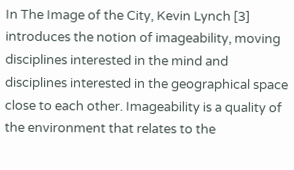In The Image of the City, Kevin Lynch [3] introduces the notion of imageability, moving disciplines interested in the mind and disciplines interested in the geographical space close to each other. Imageability is a quality of the environment that relates to the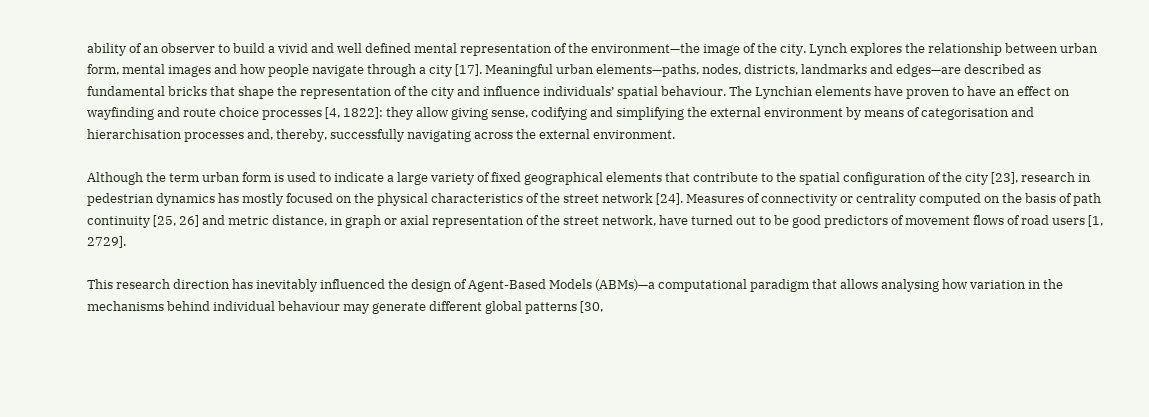ability of an observer to build a vivid and well defined mental representation of the environment—the image of the city. Lynch explores the relationship between urban form, mental images and how people navigate through a city [17]. Meaningful urban elements—paths, nodes, districts, landmarks and edges—are described as fundamental bricks that shape the representation of the city and influence individuals’ spatial behaviour. The Lynchian elements have proven to have an effect on wayfinding and route choice processes [4, 1822]: they allow giving sense, codifying and simplifying the external environment by means of categorisation and hierarchisation processes and, thereby, successfully navigating across the external environment.

Although the term urban form is used to indicate a large variety of fixed geographical elements that contribute to the spatial configuration of the city [23], research in pedestrian dynamics has mostly focused on the physical characteristics of the street network [24]. Measures of connectivity or centrality computed on the basis of path continuity [25, 26] and metric distance, in graph or axial representation of the street network, have turned out to be good predictors of movement flows of road users [1, 2729].

This research direction has inevitably influenced the design of Agent-Based Models (ABMs)—a computational paradigm that allows analysing how variation in the mechanisms behind individual behaviour may generate different global patterns [30,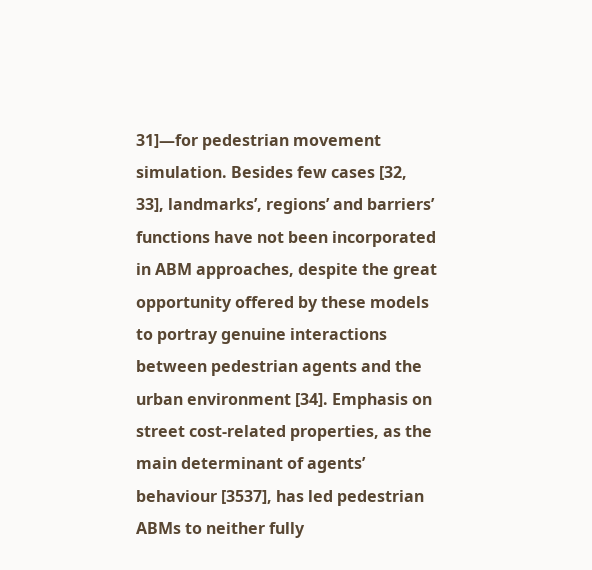31]—for pedestrian movement simulation. Besides few cases [32, 33], landmarks’, regions’ and barriers’ functions have not been incorporated in ABM approaches, despite the great opportunity offered by these models to portray genuine interactions between pedestrian agents and the urban environment [34]. Emphasis on street cost-related properties, as the main determinant of agents’ behaviour [3537], has led pedestrian ABMs to neither fully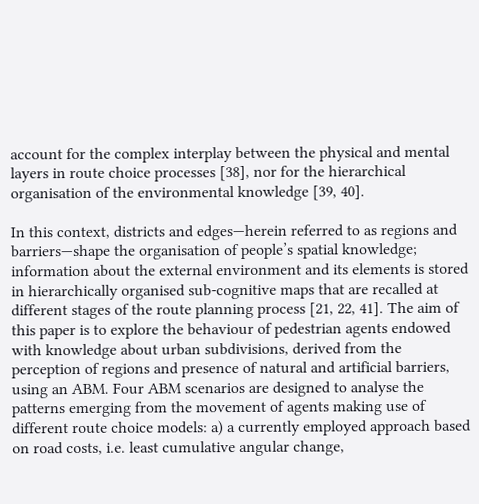account for the complex interplay between the physical and mental layers in route choice processes [38], nor for the hierarchical organisation of the environmental knowledge [39, 40].

In this context, districts and edges—herein referred to as regions and barriers—shape the organisation of people’s spatial knowledge; information about the external environment and its elements is stored in hierarchically organised sub-cognitive maps that are recalled at different stages of the route planning process [21, 22, 41]. The aim of this paper is to explore the behaviour of pedestrian agents endowed with knowledge about urban subdivisions, derived from the perception of regions and presence of natural and artificial barriers, using an ABM. Four ABM scenarios are designed to analyse the patterns emerging from the movement of agents making use of different route choice models: a) a currently employed approach based on road costs, i.e. least cumulative angular change,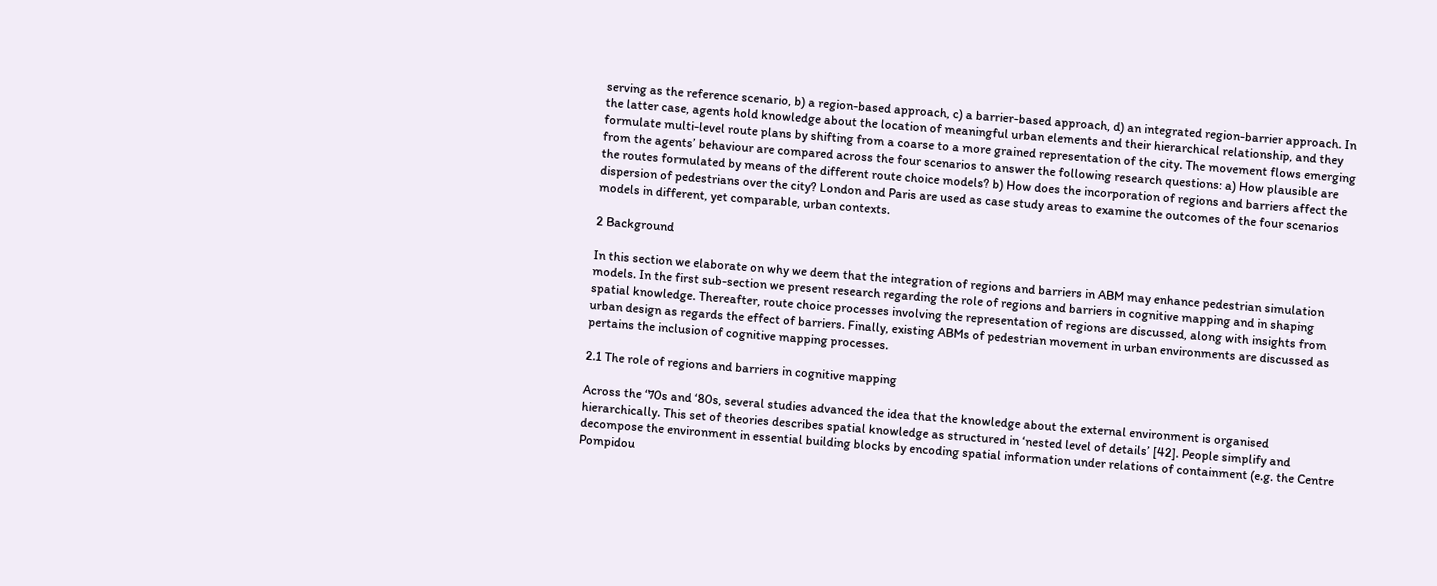serving as the reference scenario, b) a region-based approach, c) a barrier-based approach, d) an integrated region-barrier approach. In the latter case, agents hold knowledge about the location of meaningful urban elements and their hierarchical relationship, and they formulate multi-level route plans by shifting from a coarse to a more grained representation of the city. The movement flows emerging from the agents’ behaviour are compared across the four scenarios to answer the following research questions: a) How plausible are the routes formulated by means of the different route choice models? b) How does the incorporation of regions and barriers affect the dispersion of pedestrians over the city? London and Paris are used as case study areas to examine the outcomes of the four scenarios models in different, yet comparable, urban contexts.

2 Background

In this section we elaborate on why we deem that the integration of regions and barriers in ABM may enhance pedestrian simulation models. In the first sub-section we present research regarding the role of regions and barriers in cognitive mapping and in shaping spatial knowledge. Thereafter, route choice processes involving the representation of regions are discussed, along with insights from urban design as regards the effect of barriers. Finally, existing ABMs of pedestrian movement in urban environments are discussed as pertains the inclusion of cognitive mapping processes.

2.1 The role of regions and barriers in cognitive mapping

Across the ‘70s and ‘80s, several studies advanced the idea that the knowledge about the external environment is organised hierarchically. This set of theories describes spatial knowledge as structured in ‘nested level of details’ [42]. People simplify and decompose the environment in essential building blocks by encoding spatial information under relations of containment (e.g. the Centre Pompidou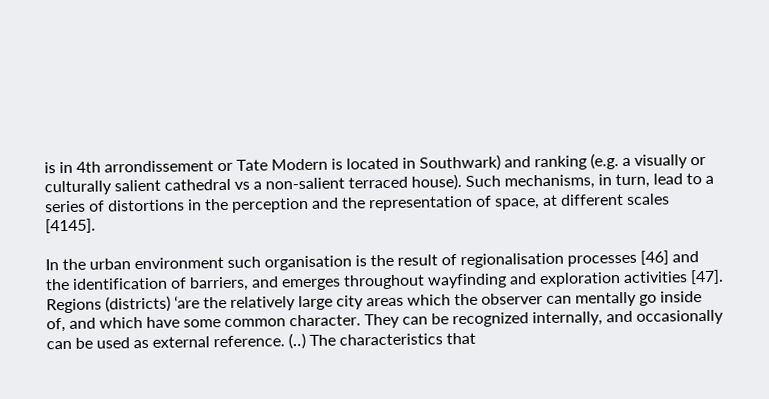is in 4th arrondissement or Tate Modern is located in Southwark) and ranking (e.g. a visually or culturally salient cathedral vs a non-salient terraced house). Such mechanisms, in turn, lead to a series of distortions in the perception and the representation of space, at different scales [4145].

In the urban environment such organisation is the result of regionalisation processes [46] and the identification of barriers, and emerges throughout wayfinding and exploration activities [47]. Regions (districts) ‘are the relatively large city areas which the observer can mentally go inside of, and which have some common character. They can be recognized internally, and occasionally can be used as external reference. (‥) The characteristics that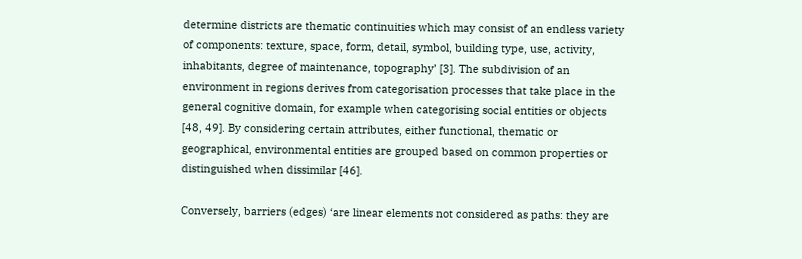determine districts are thematic continuities which may consist of an endless variety of components: texture, space, form, detail, symbol, building type, use, activity, inhabitants, degree of maintenance, topography’ [3]. The subdivision of an environment in regions derives from categorisation processes that take place in the general cognitive domain, for example when categorising social entities or objects [48, 49]. By considering certain attributes, either functional, thematic or geographical, environmental entities are grouped based on common properties or distinguished when dissimilar [46].

Conversely, barriers (edges) ‘are linear elements not considered as paths: they are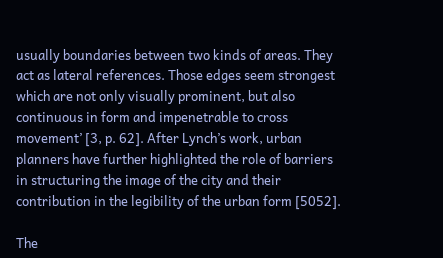usually boundaries between two kinds of areas. They act as lateral references. Those edges seem strongest which are not only visually prominent, but also continuous in form and impenetrable to cross movement’ [3, p. 62]. After Lynch’s work, urban planners have further highlighted the role of barriers in structuring the image of the city and their contribution in the legibility of the urban form [5052].

The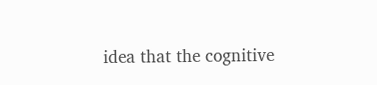idea that the cognitive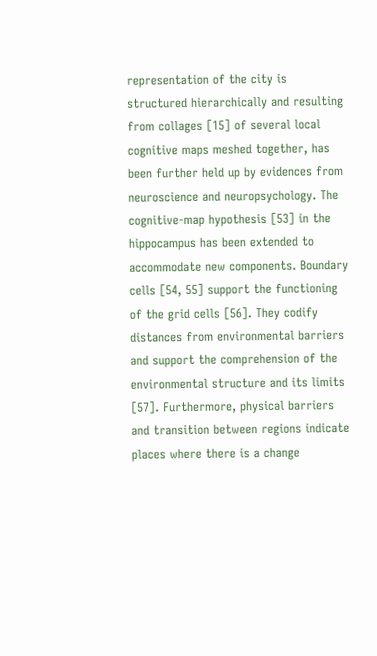representation of the city is structured hierarchically and resulting from collages [15] of several local cognitive maps meshed together, has been further held up by evidences from neuroscience and neuropsychology. The cognitive-map hypothesis [53] in the hippocampus has been extended to accommodate new components. Boundary cells [54, 55] support the functioning of the grid cells [56]. They codify distances from environmental barriers and support the comprehension of the environmental structure and its limits [57]. Furthermore, physical barriers and transition between regions indicate places where there is a change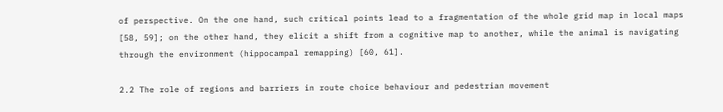of perspective. On the one hand, such critical points lead to a fragmentation of the whole grid map in local maps [58, 59]; on the other hand, they elicit a shift from a cognitive map to another, while the animal is navigating through the environment (hippocampal remapping) [60, 61].

2.2 The role of regions and barriers in route choice behaviour and pedestrian movement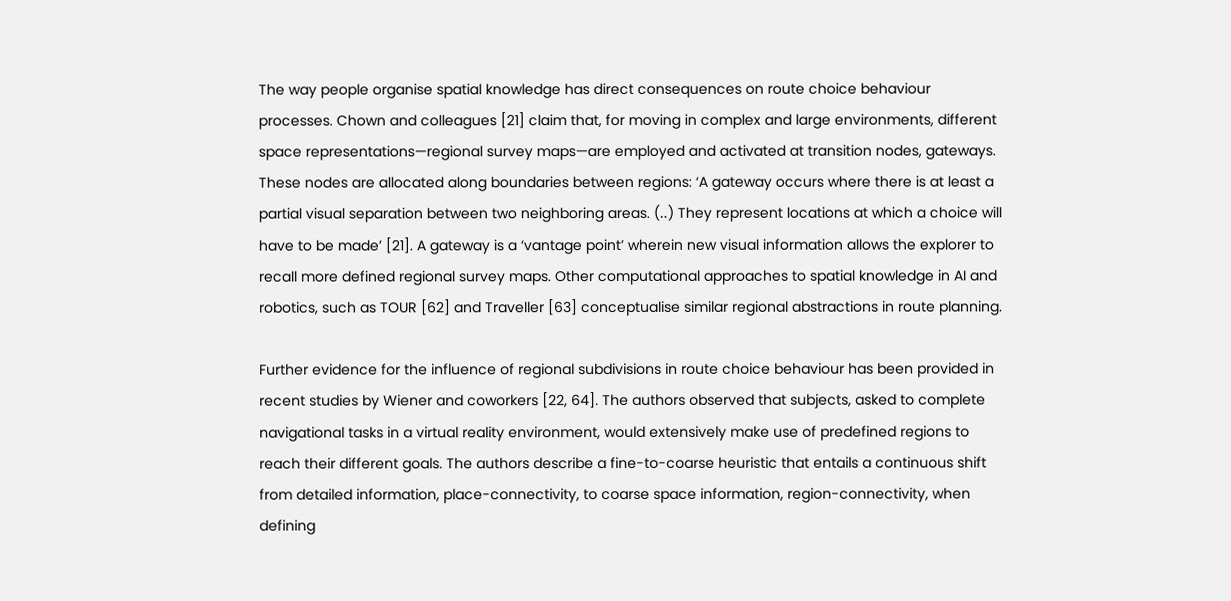The way people organise spatial knowledge has direct consequences on route choice behaviour processes. Chown and colleagues [21] claim that, for moving in complex and large environments, different space representations—regional survey maps—are employed and activated at transition nodes, gateways. These nodes are allocated along boundaries between regions: ‘A gateway occurs where there is at least a partial visual separation between two neighboring areas. (‥) They represent locations at which a choice will have to be made’ [21]. A gateway is a ‘vantage point’ wherein new visual information allows the explorer to recall more defined regional survey maps. Other computational approaches to spatial knowledge in AI and robotics, such as TOUR [62] and Traveller [63] conceptualise similar regional abstractions in route planning.

Further evidence for the influence of regional subdivisions in route choice behaviour has been provided in recent studies by Wiener and coworkers [22, 64]. The authors observed that subjects, asked to complete navigational tasks in a virtual reality environment, would extensively make use of predefined regions to reach their different goals. The authors describe a fine-to-coarse heuristic that entails a continuous shift from detailed information, place-connectivity, to coarse space information, region-connectivity, when defining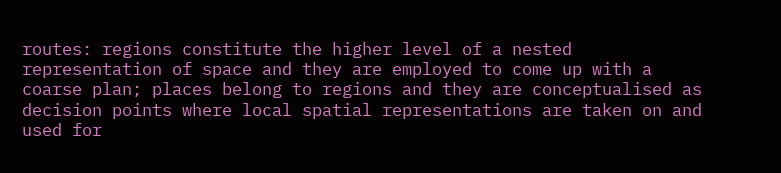routes: regions constitute the higher level of a nested representation of space and they are employed to come up with a coarse plan; places belong to regions and they are conceptualised as decision points where local spatial representations are taken on and used for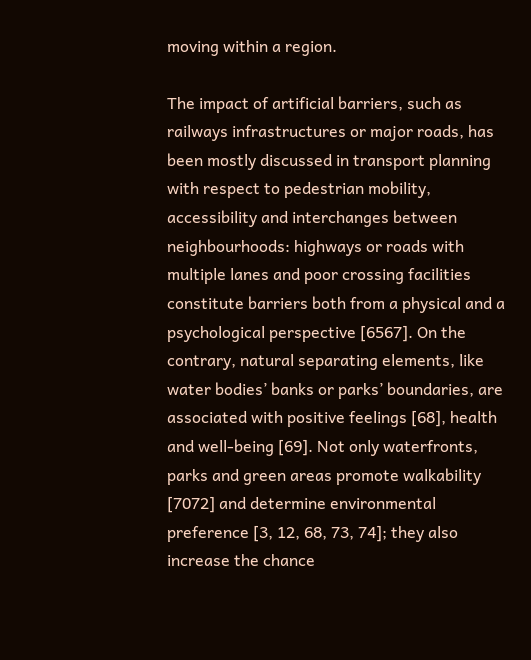moving within a region.

The impact of artificial barriers, such as railways infrastructures or major roads, has been mostly discussed in transport planning with respect to pedestrian mobility, accessibility and interchanges between neighbourhoods: highways or roads with multiple lanes and poor crossing facilities constitute barriers both from a physical and a psychological perspective [6567]. On the contrary, natural separating elements, like water bodies’ banks or parks’ boundaries, are associated with positive feelings [68], health and well-being [69]. Not only waterfronts, parks and green areas promote walkability [7072] and determine environmental preference [3, 12, 68, 73, 74]; they also increase the chance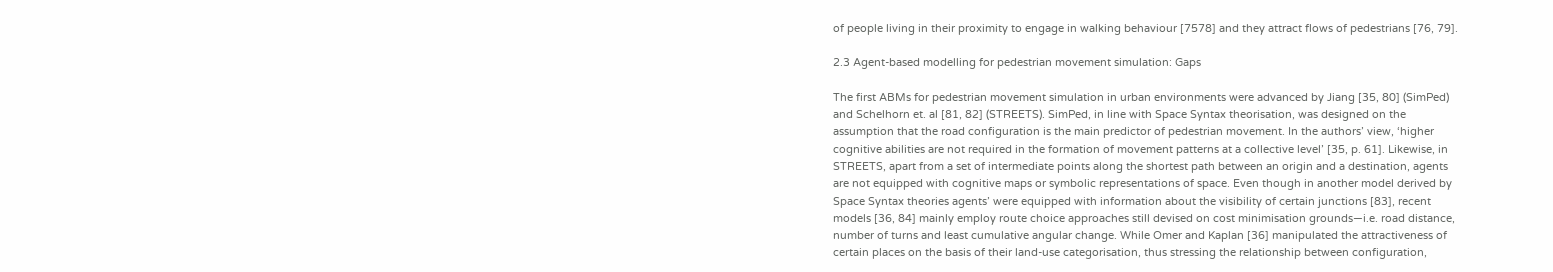of people living in their proximity to engage in walking behaviour [7578] and they attract flows of pedestrians [76, 79].

2.3 Agent-based modelling for pedestrian movement simulation: Gaps

The first ABMs for pedestrian movement simulation in urban environments were advanced by Jiang [35, 80] (SimPed) and Schelhorn et. al [81, 82] (STREETS). SimPed, in line with Space Syntax theorisation, was designed on the assumption that the road configuration is the main predictor of pedestrian movement. In the authors’ view, ‘higher cognitive abilities are not required in the formation of movement patterns at a collective level’ [35, p. 61]. Likewise, in STREETS, apart from a set of intermediate points along the shortest path between an origin and a destination, agents are not equipped with cognitive maps or symbolic representations of space. Even though in another model derived by Space Syntax theories agents’ were equipped with information about the visibility of certain junctions [83], recent models [36, 84] mainly employ route choice approaches still devised on cost minimisation grounds—i.e. road distance, number of turns and least cumulative angular change. While Omer and Kaplan [36] manipulated the attractiveness of certain places on the basis of their land-use categorisation, thus stressing the relationship between configuration,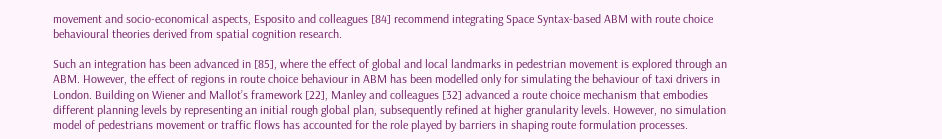movement and socio-economical aspects, Esposito and colleagues [84] recommend integrating Space Syntax-based ABM with route choice behavioural theories derived from spatial cognition research.

Such an integration has been advanced in [85], where the effect of global and local landmarks in pedestrian movement is explored through an ABM. However, the effect of regions in route choice behaviour in ABM has been modelled only for simulating the behaviour of taxi drivers in London. Building on Wiener and Mallot’s framework [22], Manley and colleagues [32] advanced a route choice mechanism that embodies different planning levels by representing an initial rough global plan, subsequently refined at higher granularity levels. However, no simulation model of pedestrians movement or traffic flows has accounted for the role played by barriers in shaping route formulation processes.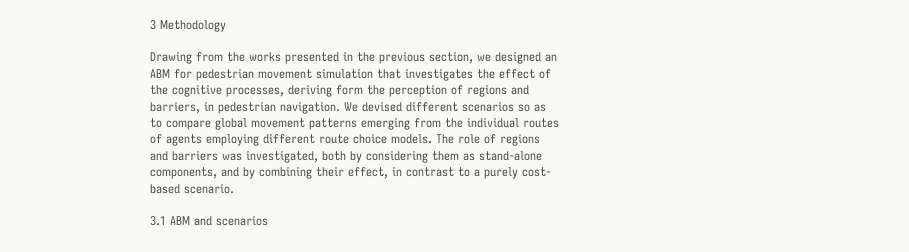3 Methodology

Drawing from the works presented in the previous section, we designed an ABM for pedestrian movement simulation that investigates the effect of the cognitive processes, deriving form the perception of regions and barriers, in pedestrian navigation. We devised different scenarios so as to compare global movement patterns emerging from the individual routes of agents employing different route choice models. The role of regions and barriers was investigated, both by considering them as stand-alone components, and by combining their effect, in contrast to a purely cost-based scenario.

3.1 ABM and scenarios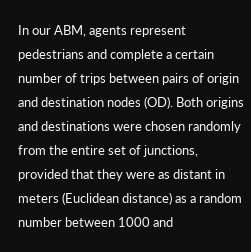In our ABM, agents represent pedestrians and complete a certain number of trips between pairs of origin and destination nodes (OD). Both origins and destinations were chosen randomly from the entire set of junctions, provided that they were as distant in meters (Euclidean distance) as a random number between 1000 and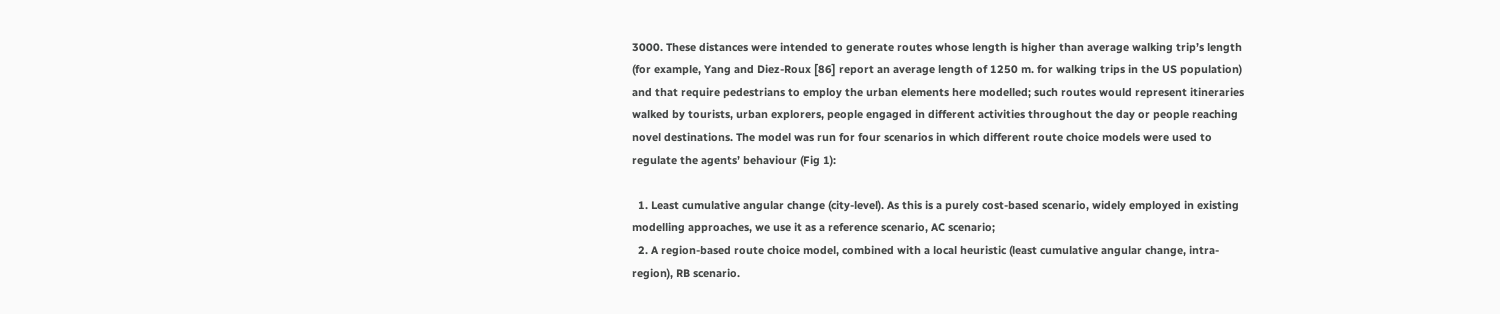3000. These distances were intended to generate routes whose length is higher than average walking trip’s length (for example, Yang and Diez-Roux [86] report an average length of 1250 m. for walking trips in the US population) and that require pedestrians to employ the urban elements here modelled; such routes would represent itineraries walked by tourists, urban explorers, people engaged in different activities throughout the day or people reaching novel destinations. The model was run for four scenarios in which different route choice models were used to regulate the agents’ behaviour (Fig 1):

  1. Least cumulative angular change (city-level). As this is a purely cost-based scenario, widely employed in existing modelling approaches, we use it as a reference scenario, AC scenario;
  2. A region-based route choice model, combined with a local heuristic (least cumulative angular change, intra-region), RB scenario.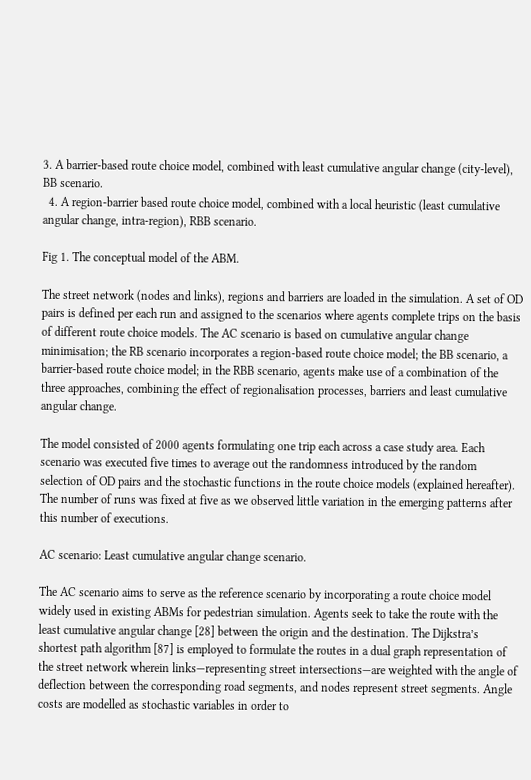3. A barrier-based route choice model, combined with least cumulative angular change (city-level), BB scenario.
  4. A region-barrier based route choice model, combined with a local heuristic (least cumulative angular change, intra-region), RBB scenario.

Fig 1. The conceptual model of the ABM.

The street network (nodes and links), regions and barriers are loaded in the simulation. A set of OD pairs is defined per each run and assigned to the scenarios where agents complete trips on the basis of different route choice models. The AC scenario is based on cumulative angular change minimisation; the RB scenario incorporates a region-based route choice model; the BB scenario, a barrier-based route choice model; in the RBB scenario, agents make use of a combination of the three approaches, combining the effect of regionalisation processes, barriers and least cumulative angular change.

The model consisted of 2000 agents formulating one trip each across a case study area. Each scenario was executed five times to average out the randomness introduced by the random selection of OD pairs and the stochastic functions in the route choice models (explained hereafter). The number of runs was fixed at five as we observed little variation in the emerging patterns after this number of executions.

AC scenario: Least cumulative angular change scenario.

The AC scenario aims to serve as the reference scenario by incorporating a route choice model widely used in existing ABMs for pedestrian simulation. Agents seek to take the route with the least cumulative angular change [28] between the origin and the destination. The Dijkstra’s shortest path algorithm [87] is employed to formulate the routes in a dual graph representation of the street network wherein links—representing street intersections—are weighted with the angle of deflection between the corresponding road segments, and nodes represent street segments. Angle costs are modelled as stochastic variables in order to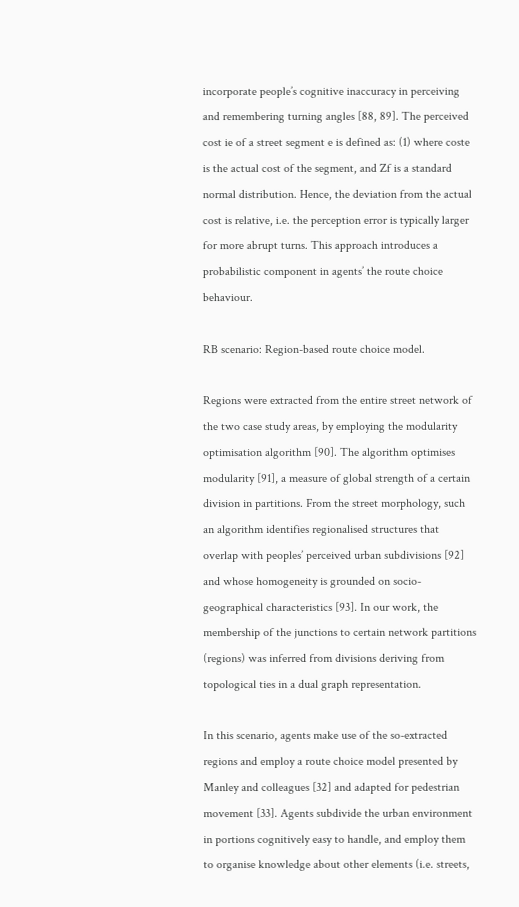incorporate people’s cognitive inaccuracy in perceiving and remembering turning angles [88, 89]. The perceived cost ie of a street segment e is defined as: (1) where coste is the actual cost of the segment, and Zf is a standard normal distribution. Hence, the deviation from the actual cost is relative, i.e. the perception error is typically larger for more abrupt turns. This approach introduces a probabilistic component in agents’ the route choice behaviour.

RB scenario: Region-based route choice model.

Regions were extracted from the entire street network of the two case study areas, by employing the modularity optimisation algorithm [90]. The algorithm optimises modularity [91], a measure of global strength of a certain division in partitions. From the street morphology, such an algorithm identifies regionalised structures that overlap with peoples’ perceived urban subdivisions [92] and whose homogeneity is grounded on socio-geographical characteristics [93]. In our work, the membership of the junctions to certain network partitions (regions) was inferred from divisions deriving from topological ties in a dual graph representation.

In this scenario, agents make use of the so-extracted regions and employ a route choice model presented by Manley and colleagues [32] and adapted for pedestrian movement [33]. Agents subdivide the urban environment in portions cognitively easy to handle, and employ them to organise knowledge about other elements (i.e. streets,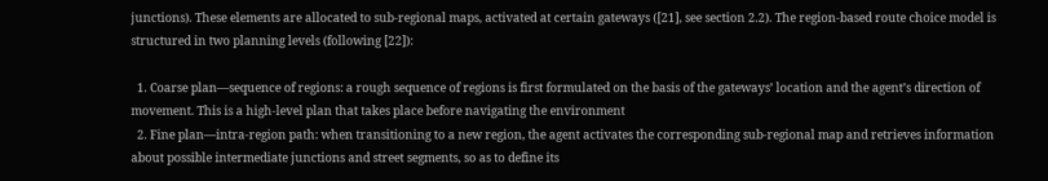junctions). These elements are allocated to sub-regional maps, activated at certain gateways ([21], see section 2.2). The region-based route choice model is structured in two planning levels (following [22]):

  1. Coarse plan—sequence of regions: a rough sequence of regions is first formulated on the basis of the gateways’ location and the agent’s direction of movement. This is a high-level plan that takes place before navigating the environment
  2. Fine plan—intra-region path: when transitioning to a new region, the agent activates the corresponding sub-regional map and retrieves information about possible intermediate junctions and street segments, so as to define its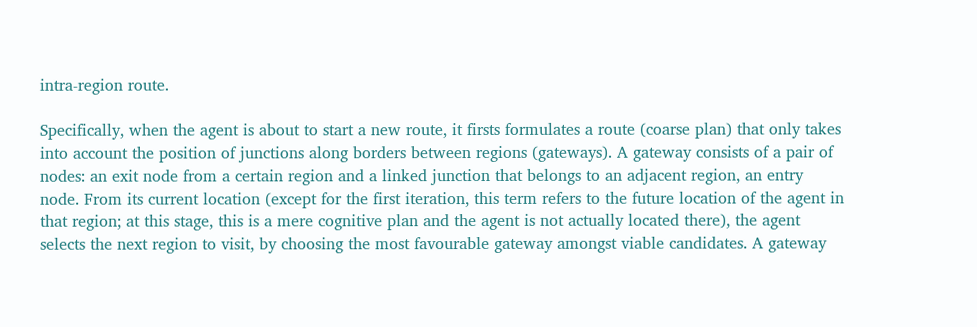intra-region route.

Specifically, when the agent is about to start a new route, it firsts formulates a route (coarse plan) that only takes into account the position of junctions along borders between regions (gateways). A gateway consists of a pair of nodes: an exit node from a certain region and a linked junction that belongs to an adjacent region, an entry node. From its current location (except for the first iteration, this term refers to the future location of the agent in that region; at this stage, this is a mere cognitive plan and the agent is not actually located there), the agent selects the next region to visit, by choosing the most favourable gateway amongst viable candidates. A gateway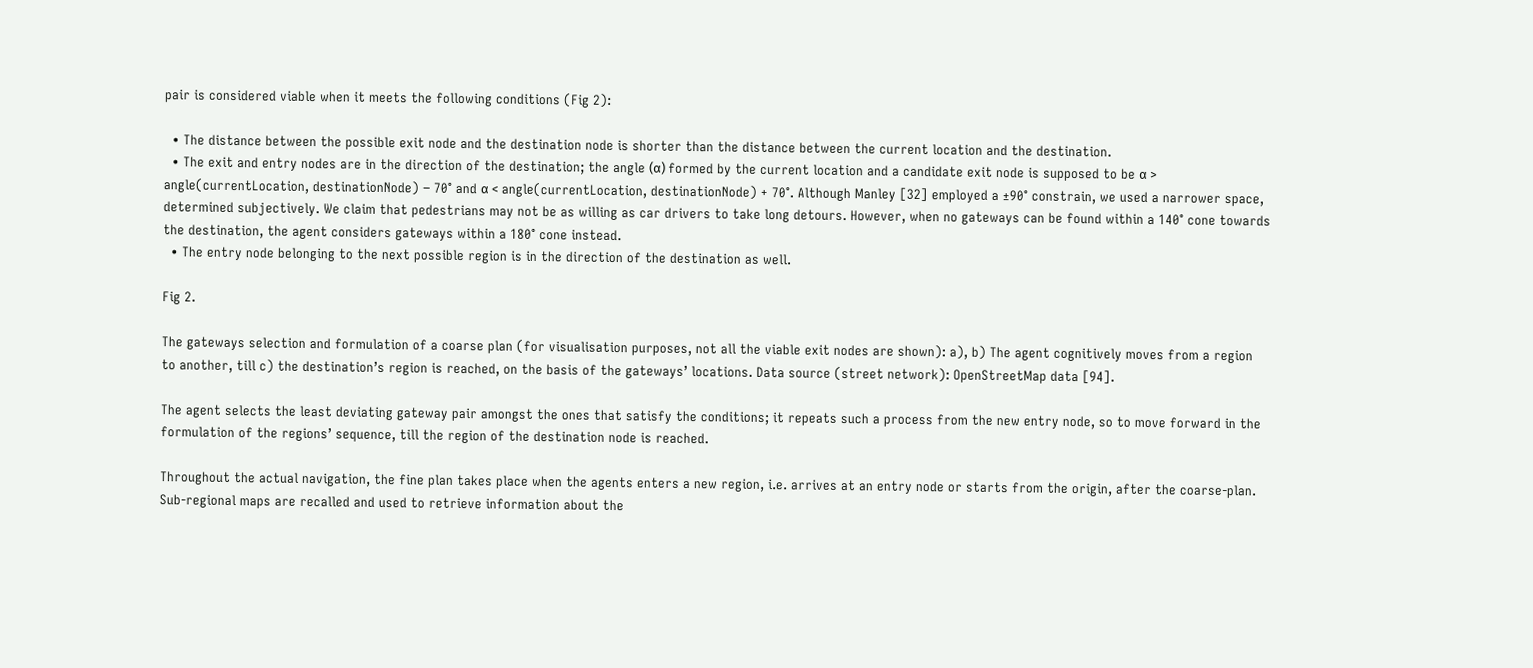pair is considered viable when it meets the following conditions (Fig 2):

  • The distance between the possible exit node and the destination node is shorter than the distance between the current location and the destination.
  • The exit and entry nodes are in the direction of the destination; the angle (α) formed by the current location and a candidate exit node is supposed to be α > angle(currentLocation, destinationNode) − 70° and α < angle(currentLocation, destinationNode) + 70°. Although Manley [32] employed a ±90° constrain, we used a narrower space, determined subjectively. We claim that pedestrians may not be as willing as car drivers to take long detours. However, when no gateways can be found within a 140° cone towards the destination, the agent considers gateways within a 180° cone instead.
  • The entry node belonging to the next possible region is in the direction of the destination as well.

Fig 2.

The gateways selection and formulation of a coarse plan (for visualisation purposes, not all the viable exit nodes are shown): a), b) The agent cognitively moves from a region to another, till c) the destination’s region is reached, on the basis of the gateways’ locations. Data source (street network): OpenStreetMap data [94].

The agent selects the least deviating gateway pair amongst the ones that satisfy the conditions; it repeats such a process from the new entry node, so to move forward in the formulation of the regions’ sequence, till the region of the destination node is reached.

Throughout the actual navigation, the fine plan takes place when the agents enters a new region, i.e. arrives at an entry node or starts from the origin, after the coarse-plan. Sub-regional maps are recalled and used to retrieve information about the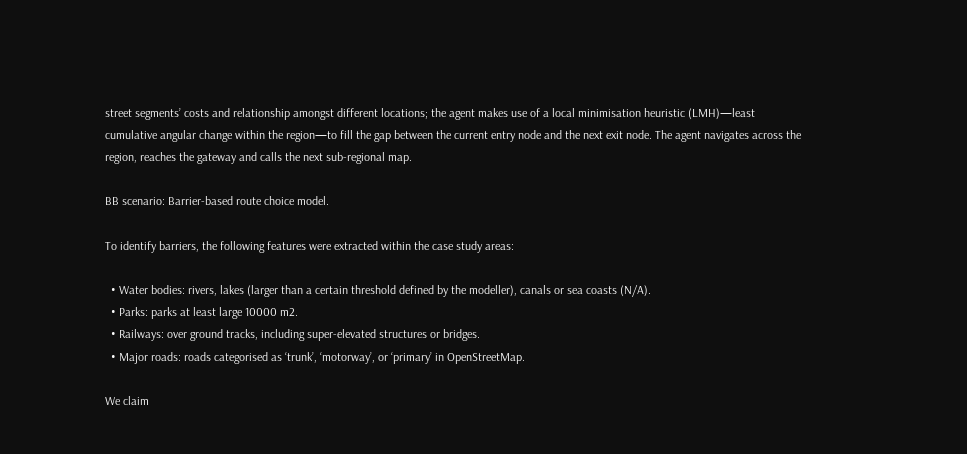street segments’ costs and relationship amongst different locations; the agent makes use of a local minimisation heuristic (LMH)—least cumulative angular change within the region—to fill the gap between the current entry node and the next exit node. The agent navigates across the region, reaches the gateway and calls the next sub-regional map.

BB scenario: Barrier-based route choice model.

To identify barriers, the following features were extracted within the case study areas:

  • Water bodies: rivers, lakes (larger than a certain threshold defined by the modeller), canals or sea coasts (N/A).
  • Parks: parks at least large 10000 m2.
  • Railways: over ground tracks, including super-elevated structures or bridges.
  • Major roads: roads categorised as ‘trunk’, ‘motorway’, or ‘primary’ in OpenStreetMap.

We claim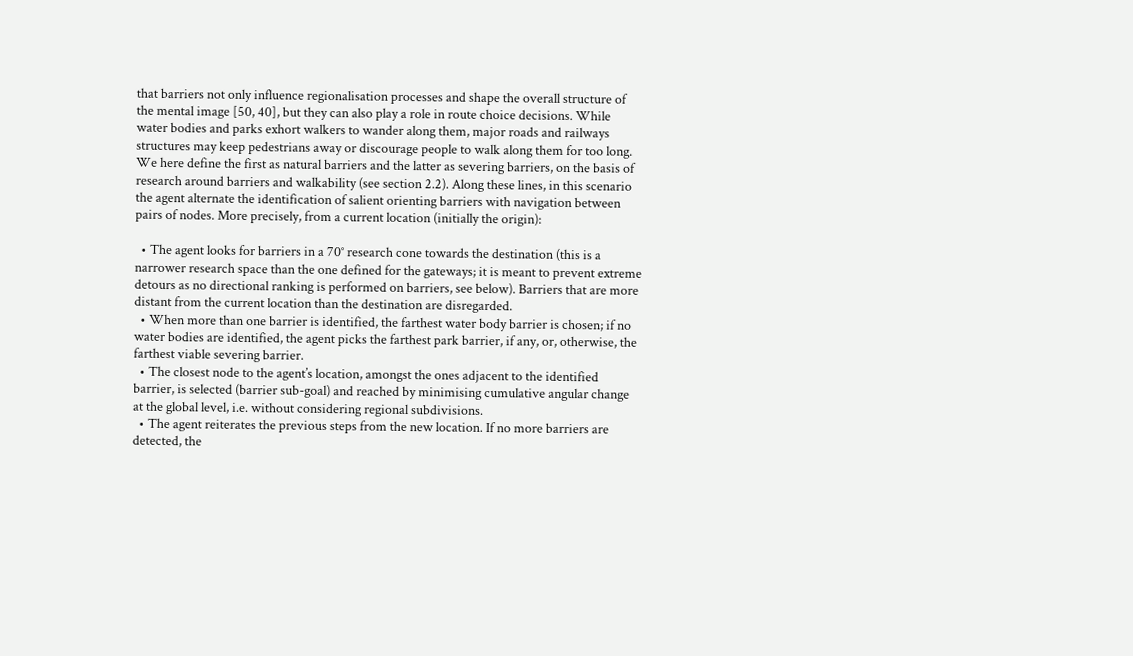that barriers not only influence regionalisation processes and shape the overall structure of the mental image [50, 40], but they can also play a role in route choice decisions. While water bodies and parks exhort walkers to wander along them, major roads and railways structures may keep pedestrians away or discourage people to walk along them for too long. We here define the first as natural barriers and the latter as severing barriers, on the basis of research around barriers and walkability (see section 2.2). Along these lines, in this scenario the agent alternate the identification of salient orienting barriers with navigation between pairs of nodes. More precisely, from a current location (initially the origin):

  • The agent looks for barriers in a 70° research cone towards the destination (this is a narrower research space than the one defined for the gateways; it is meant to prevent extreme detours as no directional ranking is performed on barriers, see below). Barriers that are more distant from the current location than the destination are disregarded.
  • When more than one barrier is identified, the farthest water body barrier is chosen; if no water bodies are identified, the agent picks the farthest park barrier, if any, or, otherwise, the farthest viable severing barrier.
  • The closest node to the agent’s location, amongst the ones adjacent to the identified barrier, is selected (barrier sub-goal) and reached by minimising cumulative angular change at the global level, i.e. without considering regional subdivisions.
  • The agent reiterates the previous steps from the new location. If no more barriers are detected, the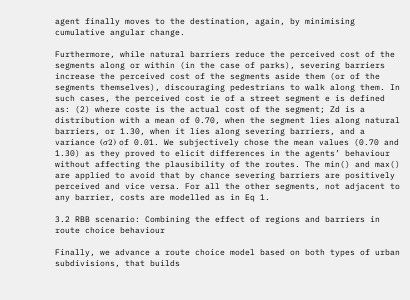agent finally moves to the destination, again, by minimising cumulative angular change.

Furthermore, while natural barriers reduce the perceived cost of the segments along or within (in the case of parks), severing barriers increase the perceived cost of the segments aside them (or of the segments themselves), discouraging pedestrians to walk along them. In such cases, the perceived cost ie of a street segment e is defined as: (2) where coste is the actual cost of the segment; Zd is a distribution with a mean of 0.70, when the segment lies along natural barriers, or 1.30, when it lies along severing barriers, and a variance (σ2) of 0.01. We subjectively chose the mean values (0.70 and 1.30) as they proved to elicit differences in the agents’ behaviour without affecting the plausibility of the routes. The min() and max() are applied to avoid that by chance severing barriers are positively perceived and vice versa. For all the other segments, not adjacent to any barrier, costs are modelled as in Eq 1.

3.2 RBB scenario: Combining the effect of regions and barriers in route choice behaviour

Finally, we advance a route choice model based on both types of urban subdivisions, that builds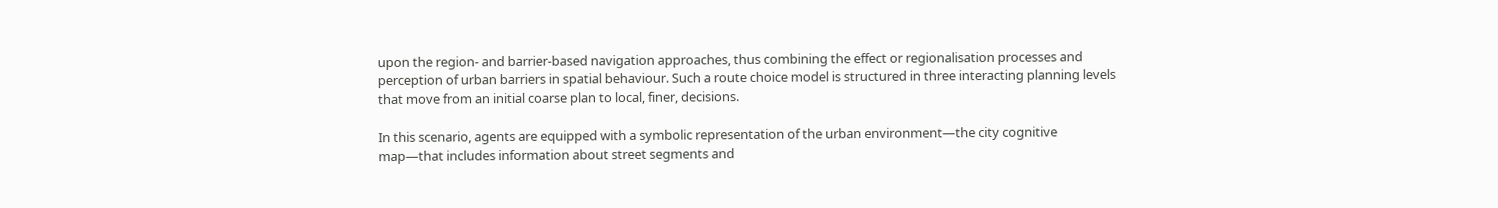upon the region- and barrier-based navigation approaches, thus combining the effect or regionalisation processes and perception of urban barriers in spatial behaviour. Such a route choice model is structured in three interacting planning levels that move from an initial coarse plan to local, finer, decisions.

In this scenario, agents are equipped with a symbolic representation of the urban environment—the city cognitive map—that includes information about street segments and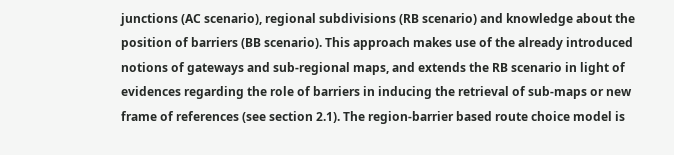junctions (AC scenario), regional subdivisions (RB scenario) and knowledge about the position of barriers (BB scenario). This approach makes use of the already introduced notions of gateways and sub-regional maps, and extends the RB scenario in light of evidences regarding the role of barriers in inducing the retrieval of sub-maps or new frame of references (see section 2.1). The region-barrier based route choice model is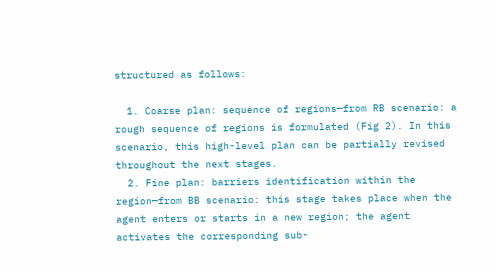structured as follows:

  1. Coarse plan: sequence of regions—from RB scenario: a rough sequence of regions is formulated (Fig 2). In this scenario, this high-level plan can be partially revised throughout the next stages.
  2. Fine plan: barriers identification within the region—from BB scenario: this stage takes place when the agent enters or starts in a new region; the agent activates the corresponding sub-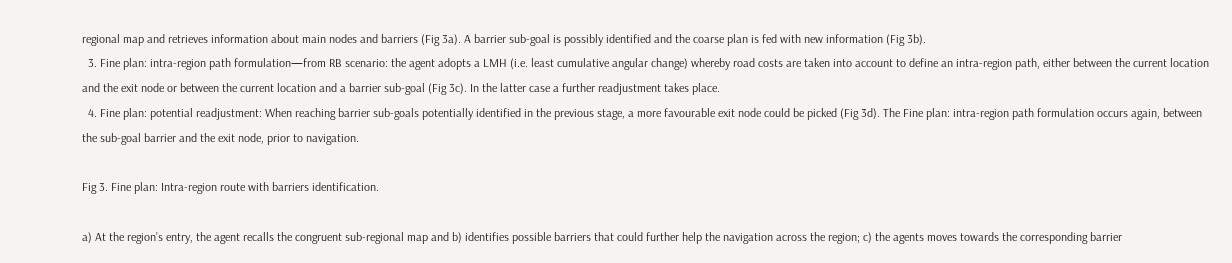regional map and retrieves information about main nodes and barriers (Fig 3a). A barrier sub-goal is possibly identified and the coarse plan is fed with new information (Fig 3b).
  3. Fine plan: intra-region path formulation—from RB scenario: the agent adopts a LMH (i.e. least cumulative angular change) whereby road costs are taken into account to define an intra-region path, either between the current location and the exit node or between the current location and a barrier sub-goal (Fig 3c). In the latter case a further readjustment takes place.
  4. Fine plan: potential readjustment: When reaching barrier sub-goals potentially identified in the previous stage, a more favourable exit node could be picked (Fig 3d). The Fine plan: intra-region path formulation occurs again, between the sub-goal barrier and the exit node, prior to navigation.

Fig 3. Fine plan: Intra-region route with barriers identification.

a) At the region’s entry, the agent recalls the congruent sub-regional map and b) identifies possible barriers that could further help the navigation across the region; c) the agents moves towards the corresponding barrier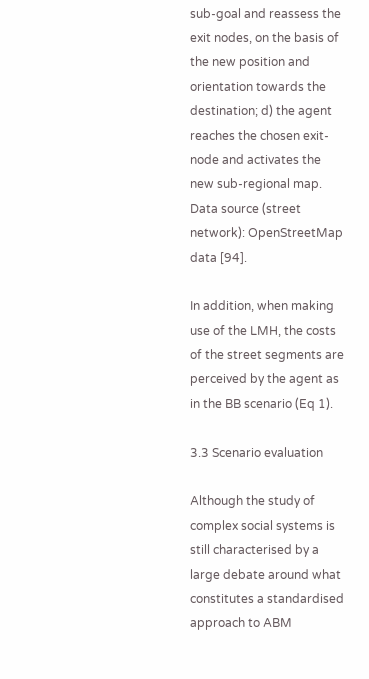sub-goal and reassess the exit nodes, on the basis of the new position and orientation towards the destination; d) the agent reaches the chosen exit-node and activates the new sub-regional map. Data source (street network): OpenStreetMap data [94].

In addition, when making use of the LMH, the costs of the street segments are perceived by the agent as in the BB scenario (Eq 1).

3.3 Scenario evaluation

Although the study of complex social systems is still characterised by a large debate around what constitutes a standardised approach to ABM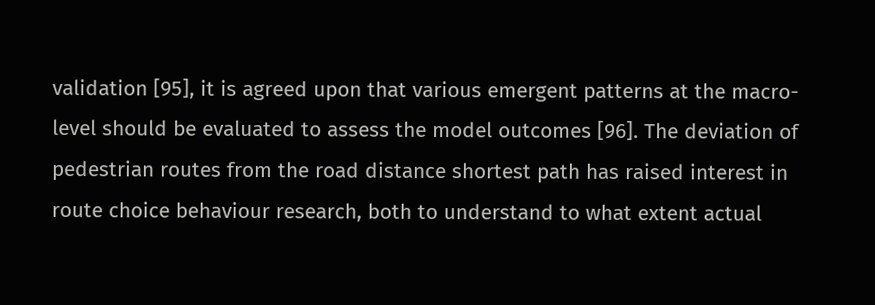validation [95], it is agreed upon that various emergent patterns at the macro-level should be evaluated to assess the model outcomes [96]. The deviation of pedestrian routes from the road distance shortest path has raised interest in route choice behaviour research, both to understand to what extent actual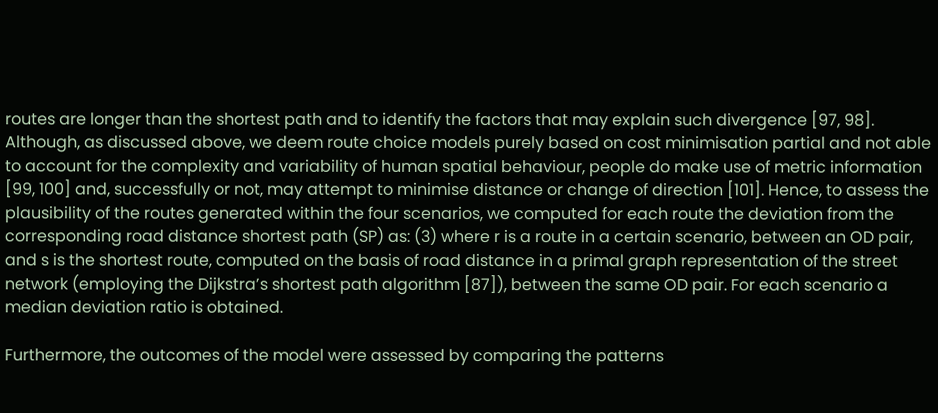routes are longer than the shortest path and to identify the factors that may explain such divergence [97, 98]. Although, as discussed above, we deem route choice models purely based on cost minimisation partial and not able to account for the complexity and variability of human spatial behaviour, people do make use of metric information [99, 100] and, successfully or not, may attempt to minimise distance or change of direction [101]. Hence, to assess the plausibility of the routes generated within the four scenarios, we computed for each route the deviation from the corresponding road distance shortest path (SP) as: (3) where r is a route in a certain scenario, between an OD pair, and s is the shortest route, computed on the basis of road distance in a primal graph representation of the street network (employing the Dijkstra’s shortest path algorithm [87]), between the same OD pair. For each scenario a median deviation ratio is obtained.

Furthermore, the outcomes of the model were assessed by comparing the patterns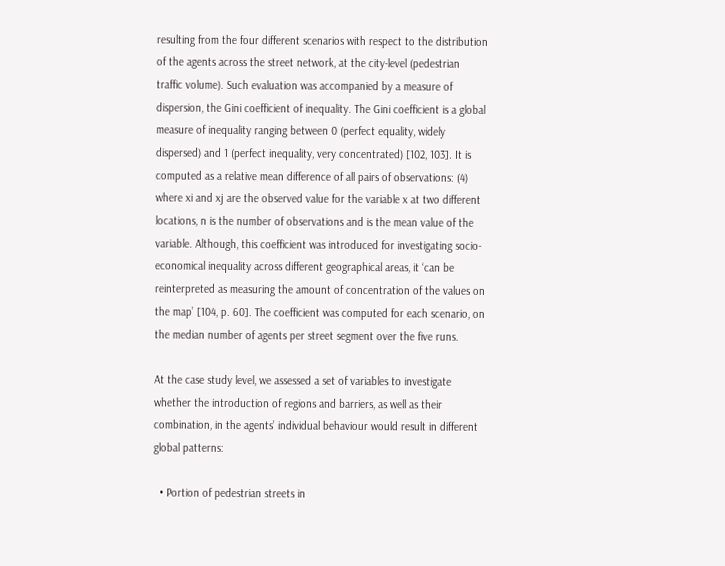resulting from the four different scenarios with respect to the distribution of the agents across the street network, at the city-level (pedestrian traffic volume). Such evaluation was accompanied by a measure of dispersion, the Gini coefficient of inequality. The Gini coefficient is a global measure of inequality ranging between 0 (perfect equality, widely dispersed) and 1 (perfect inequality, very concentrated) [102, 103]. It is computed as a relative mean difference of all pairs of observations: (4) where xi and xj are the observed value for the variable x at two different locations, n is the number of observations and is the mean value of the variable. Although, this coefficient was introduced for investigating socio-economical inequality across different geographical areas, it ‘can be reinterpreted as measuring the amount of concentration of the values on the map’ [104, p. 60]. The coefficient was computed for each scenario, on the median number of agents per street segment over the five runs.

At the case study level, we assessed a set of variables to investigate whether the introduction of regions and barriers, as well as their combination, in the agents’ individual behaviour would result in different global patterns:

  • Portion of pedestrian streets in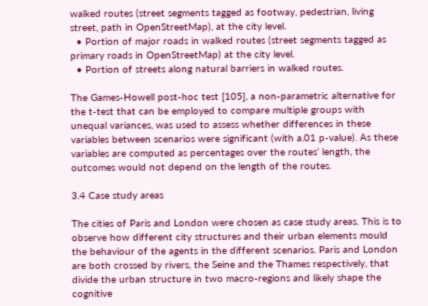walked routes (street segments tagged as footway, pedestrian, living street, path in OpenStreetMap), at the city level.
  • Portion of major roads in walked routes (street segments tagged as primary roads in OpenStreetMap) at the city level.
  • Portion of streets along natural barriers in walked routes.

The Games-Howell post-hoc test [105], a non-parametric alternative for the t-test that can be employed to compare multiple groups with unequal variances, was used to assess whether differences in these variables between scenarios were significant (with a.01 p-value). As these variables are computed as percentages over the routes’ length, the outcomes would not depend on the length of the routes.

3.4 Case study areas

The cities of Paris and London were chosen as case study areas. This is to observe how different city structures and their urban elements mould the behaviour of the agents in the different scenarios. Paris and London are both crossed by rivers, the Seine and the Thames respectively, that divide the urban structure in two macro-regions and likely shape the cognitive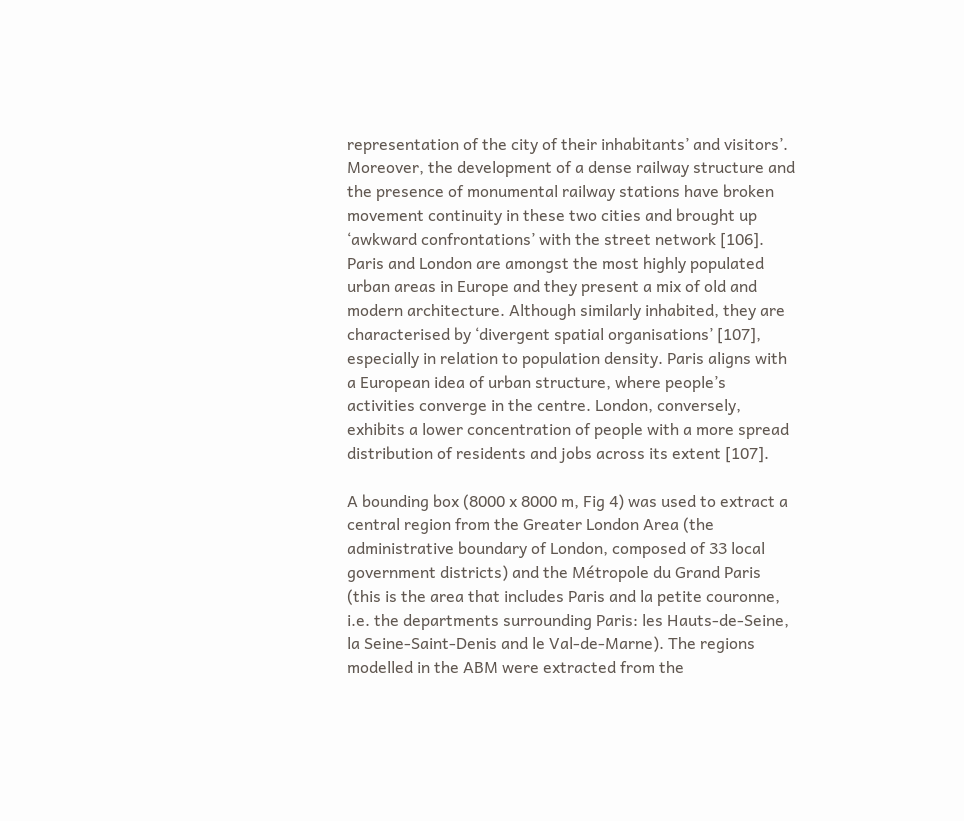representation of the city of their inhabitants’ and visitors’. Moreover, the development of a dense railway structure and the presence of monumental railway stations have broken movement continuity in these two cities and brought up ‘awkward confrontations’ with the street network [106]. Paris and London are amongst the most highly populated urban areas in Europe and they present a mix of old and modern architecture. Although similarly inhabited, they are characterised by ‘divergent spatial organisations’ [107], especially in relation to population density. Paris aligns with a European idea of urban structure, where people’s activities converge in the centre. London, conversely, exhibits a lower concentration of people with a more spread distribution of residents and jobs across its extent [107].

A bounding box (8000 x 8000 m, Fig 4) was used to extract a central region from the Greater London Area (the administrative boundary of London, composed of 33 local government districts) and the Métropole du Grand Paris (this is the area that includes Paris and la petite couronne, i.e. the departments surrounding Paris: les Hauts-de-Seine, la Seine-Saint-Denis and le Val-de-Marne). The regions modelled in the ABM were extracted from the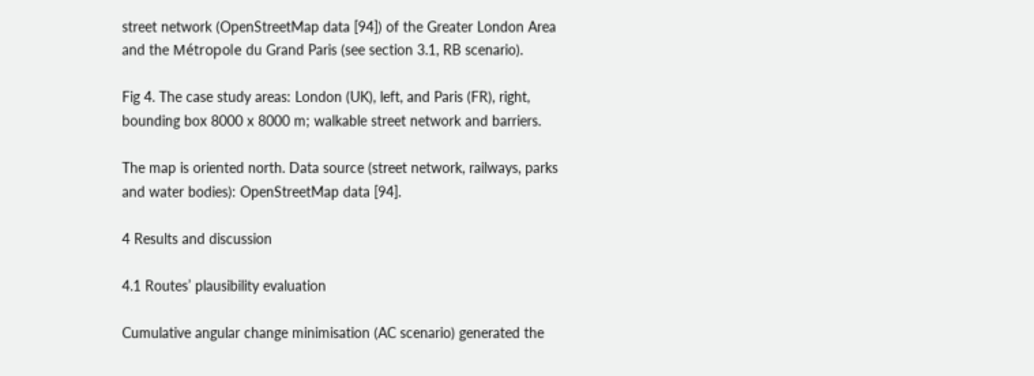street network (OpenStreetMap data [94]) of the Greater London Area and the Métropole du Grand Paris (see section 3.1, RB scenario).

Fig 4. The case study areas: London (UK), left, and Paris (FR), right, bounding box 8000 x 8000 m; walkable street network and barriers.

The map is oriented north. Data source (street network, railways, parks and water bodies): OpenStreetMap data [94].

4 Results and discussion

4.1 Routes’ plausibility evaluation

Cumulative angular change minimisation (AC scenario) generated the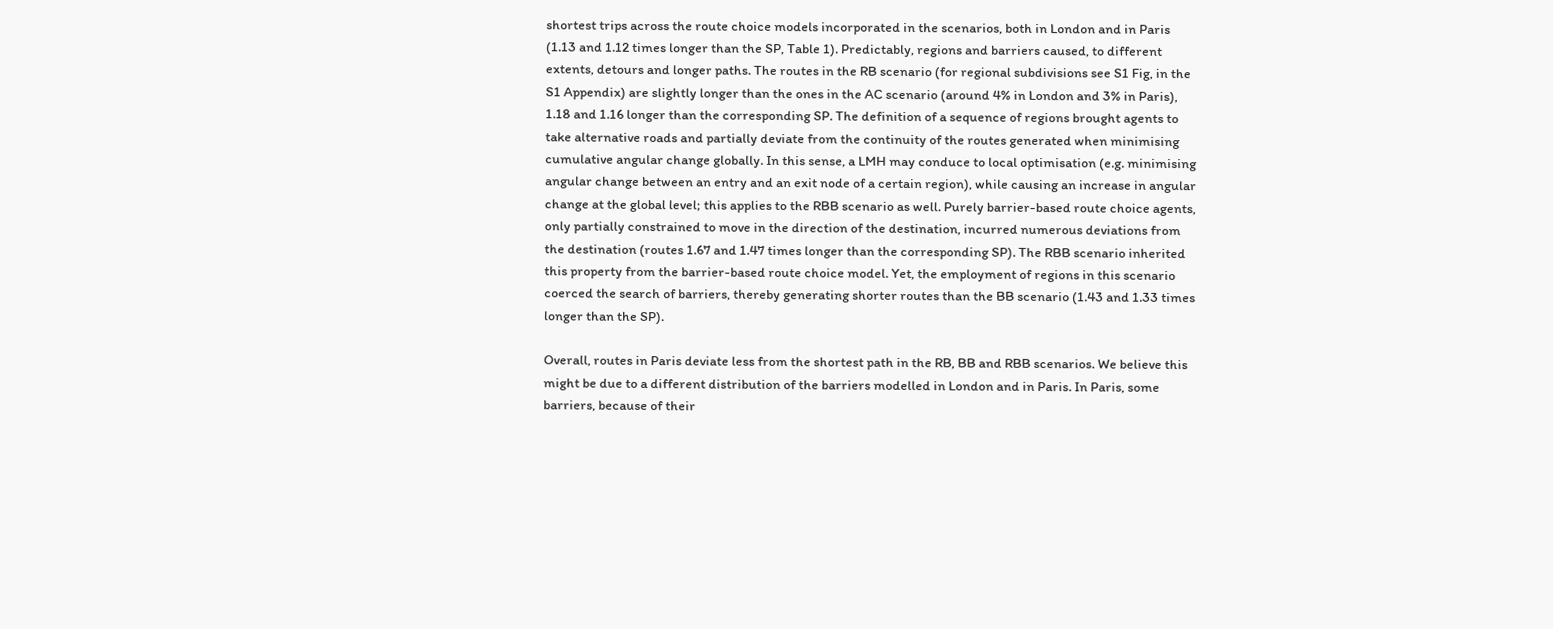shortest trips across the route choice models incorporated in the scenarios, both in London and in Paris (1.13 and 1.12 times longer than the SP, Table 1). Predictably, regions and barriers caused, to different extents, detours and longer paths. The routes in the RB scenario (for regional subdivisions see S1 Fig, in the S1 Appendix) are slightly longer than the ones in the AC scenario (around 4% in London and 3% in Paris), 1.18 and 1.16 longer than the corresponding SP. The definition of a sequence of regions brought agents to take alternative roads and partially deviate from the continuity of the routes generated when minimising cumulative angular change globally. In this sense, a LMH may conduce to local optimisation (e.g. minimising angular change between an entry and an exit node of a certain region), while causing an increase in angular change at the global level; this applies to the RBB scenario as well. Purely barrier-based route choice agents, only partially constrained to move in the direction of the destination, incurred numerous deviations from the destination (routes 1.67 and 1.47 times longer than the corresponding SP). The RBB scenario inherited this property from the barrier-based route choice model. Yet, the employment of regions in this scenario coerced the search of barriers, thereby generating shorter routes than the BB scenario (1.43 and 1.33 times longer than the SP).

Overall, routes in Paris deviate less from the shortest path in the RB, BB and RBB scenarios. We believe this might be due to a different distribution of the barriers modelled in London and in Paris. In Paris, some barriers, because of their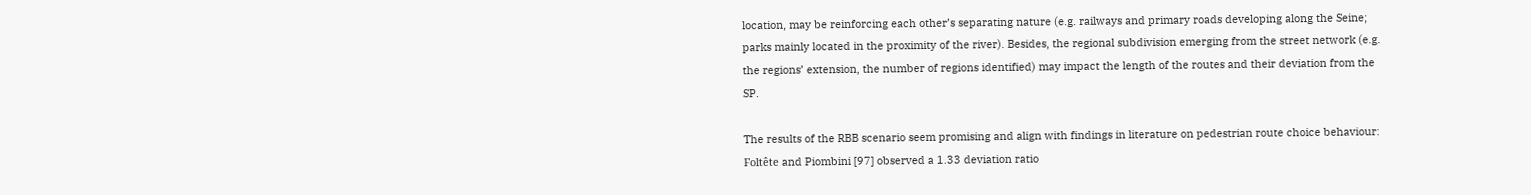location, may be reinforcing each other’s separating nature (e.g. railways and primary roads developing along the Seine; parks mainly located in the proximity of the river). Besides, the regional subdivision emerging from the street network (e.g. the regions’ extension, the number of regions identified) may impact the length of the routes and their deviation from the SP.

The results of the RBB scenario seem promising and align with findings in literature on pedestrian route choice behaviour: Foltête and Piombini [97] observed a 1.33 deviation ratio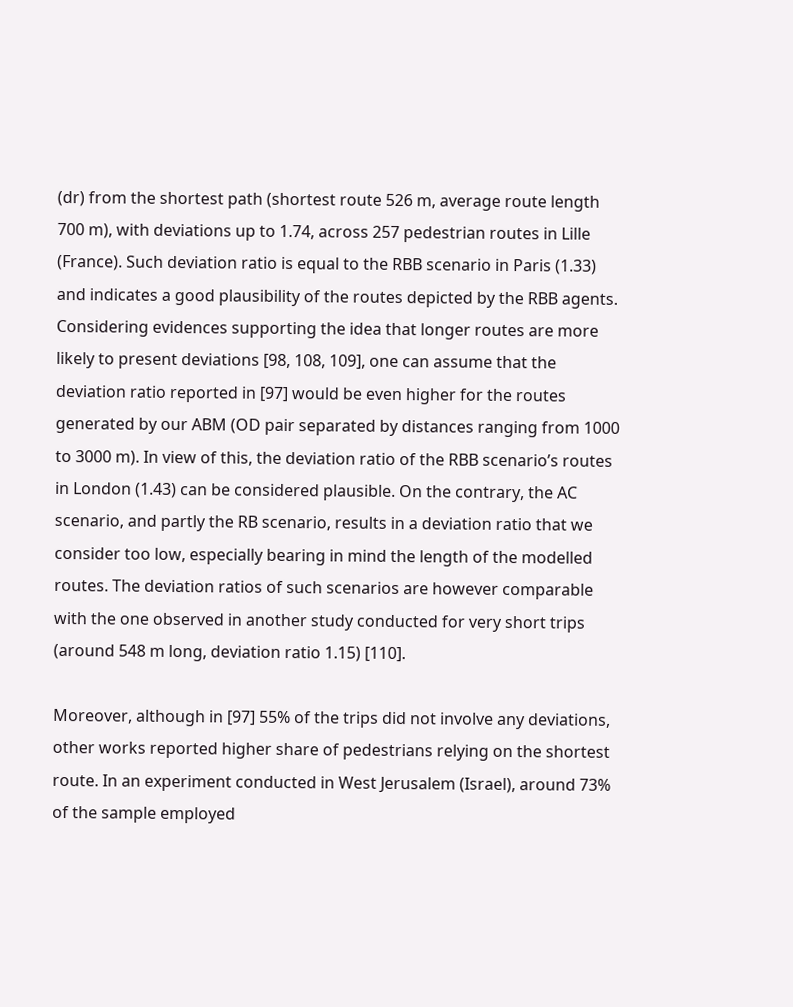(dr) from the shortest path (shortest route 526 m, average route length 700 m), with deviations up to 1.74, across 257 pedestrian routes in Lille (France). Such deviation ratio is equal to the RBB scenario in Paris (1.33) and indicates a good plausibility of the routes depicted by the RBB agents. Considering evidences supporting the idea that longer routes are more likely to present deviations [98, 108, 109], one can assume that the deviation ratio reported in [97] would be even higher for the routes generated by our ABM (OD pair separated by distances ranging from 1000 to 3000 m). In view of this, the deviation ratio of the RBB scenario’s routes in London (1.43) can be considered plausible. On the contrary, the AC scenario, and partly the RB scenario, results in a deviation ratio that we consider too low, especially bearing in mind the length of the modelled routes. The deviation ratios of such scenarios are however comparable with the one observed in another study conducted for very short trips (around 548 m long, deviation ratio 1.15) [110].

Moreover, although in [97] 55% of the trips did not involve any deviations, other works reported higher share of pedestrians relying on the shortest route. In an experiment conducted in West Jerusalem (Israel), around 73% of the sample employed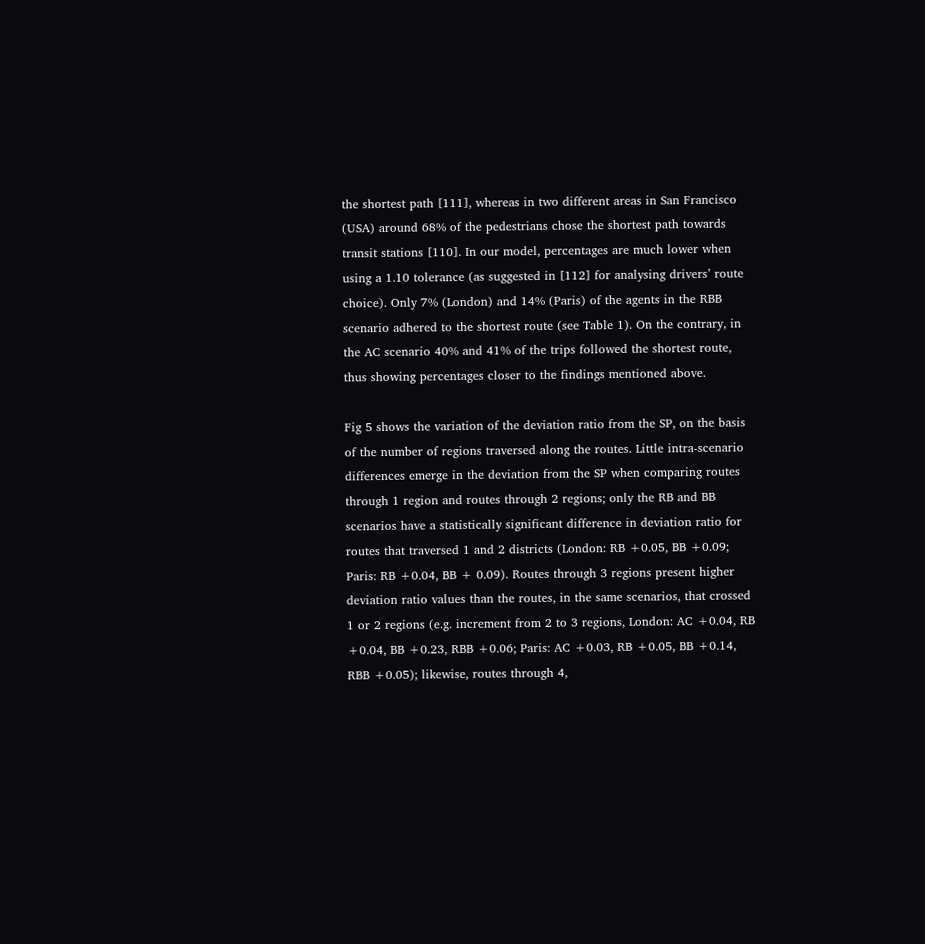the shortest path [111], whereas in two different areas in San Francisco (USA) around 68% of the pedestrians chose the shortest path towards transit stations [110]. In our model, percentages are much lower when using a 1.10 tolerance (as suggested in [112] for analysing drivers’ route choice). Only 7% (London) and 14% (Paris) of the agents in the RBB scenario adhered to the shortest route (see Table 1). On the contrary, in the AC scenario 40% and 41% of the trips followed the shortest route, thus showing percentages closer to the findings mentioned above.

Fig 5 shows the variation of the deviation ratio from the SP, on the basis of the number of regions traversed along the routes. Little intra-scenario differences emerge in the deviation from the SP when comparing routes through 1 region and routes through 2 regions; only the RB and BB scenarios have a statistically significant difference in deviation ratio for routes that traversed 1 and 2 districts (London: RB +0.05, BB +0.09; Paris: RB +0.04, BB + 0.09). Routes through 3 regions present higher deviation ratio values than the routes, in the same scenarios, that crossed 1 or 2 regions (e.g. increment from 2 to 3 regions, London: AC +0.04, RB +0.04, BB +0.23, RBB +0.06; Paris: AC +0.03, RB +0.05, BB +0.14, RBB +0.05); likewise, routes through 4,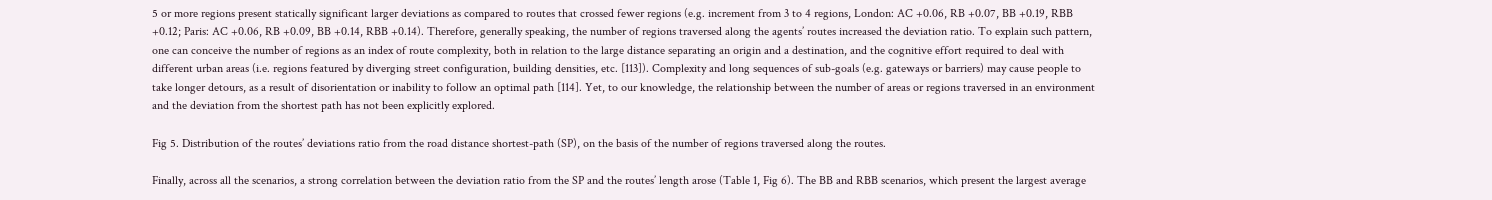5 or more regions present statically significant larger deviations as compared to routes that crossed fewer regions (e.g. increment from 3 to 4 regions, London: AC +0.06, RB +0.07, BB +0.19, RBB +0.12; Paris: AC +0.06, RB +0.09, BB +0.14, RBB +0.14). Therefore, generally speaking, the number of regions traversed along the agents’ routes increased the deviation ratio. To explain such pattern, one can conceive the number of regions as an index of route complexity, both in relation to the large distance separating an origin and a destination, and the cognitive effort required to deal with different urban areas (i.e. regions featured by diverging street configuration, building densities, etc. [113]). Complexity and long sequences of sub-goals (e.g. gateways or barriers) may cause people to take longer detours, as a result of disorientation or inability to follow an optimal path [114]. Yet, to our knowledge, the relationship between the number of areas or regions traversed in an environment and the deviation from the shortest path has not been explicitly explored.

Fig 5. Distribution of the routes’ deviations ratio from the road distance shortest-path (SP), on the basis of the number of regions traversed along the routes.

Finally, across all the scenarios, a strong correlation between the deviation ratio from the SP and the routes’ length arose (Table 1, Fig 6). The BB and RBB scenarios, which present the largest average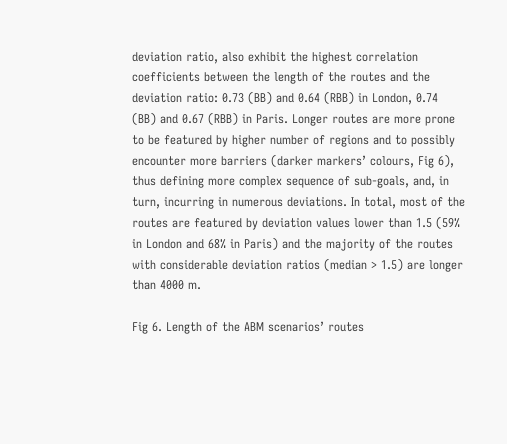deviation ratio, also exhibit the highest correlation coefficients between the length of the routes and the deviation ratio: 0.73 (BB) and 0.64 (RBB) in London, 0.74 (BB) and 0.67 (RBB) in Paris. Longer routes are more prone to be featured by higher number of regions and to possibly encounter more barriers (darker markers’ colours, Fig 6), thus defining more complex sequence of sub-goals, and, in turn, incurring in numerous deviations. In total, most of the routes are featured by deviation values lower than 1.5 (59% in London and 68% in Paris) and the majority of the routes with considerable deviation ratios (median > 1.5) are longer than 4000 m.

Fig 6. Length of the ABM scenarios’ routes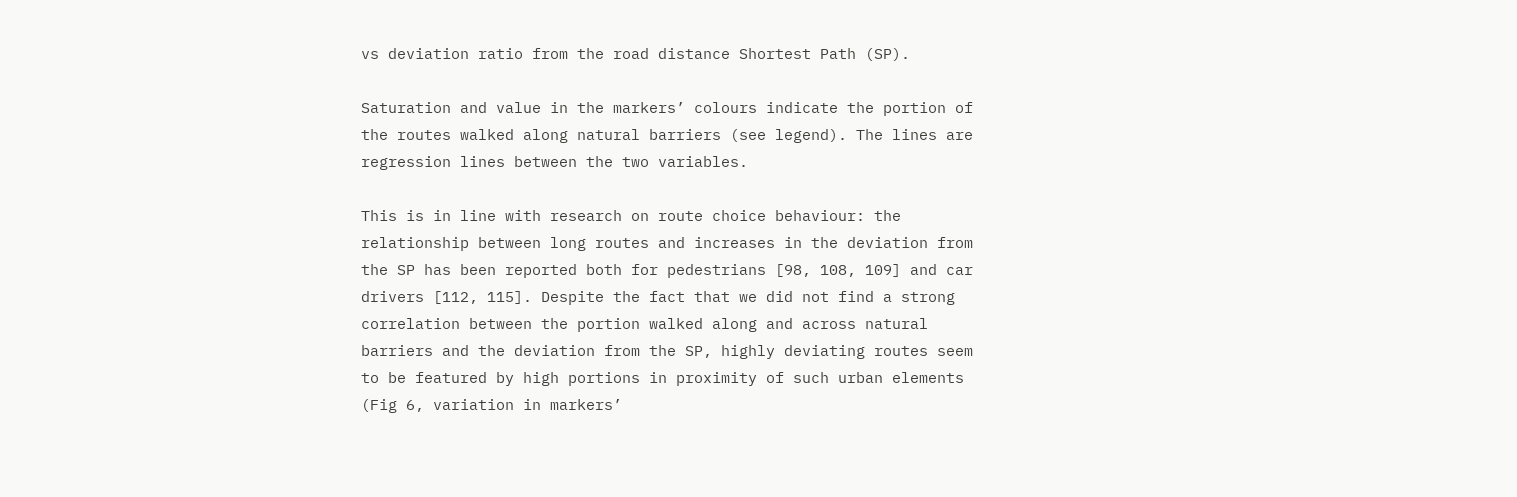vs deviation ratio from the road distance Shortest Path (SP).

Saturation and value in the markers’ colours indicate the portion of the routes walked along natural barriers (see legend). The lines are regression lines between the two variables.

This is in line with research on route choice behaviour: the relationship between long routes and increases in the deviation from the SP has been reported both for pedestrians [98, 108, 109] and car drivers [112, 115]. Despite the fact that we did not find a strong correlation between the portion walked along and across natural barriers and the deviation from the SP, highly deviating routes seem to be featured by high portions in proximity of such urban elements (Fig 6, variation in markers’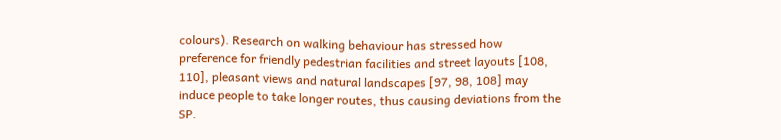colours). Research on walking behaviour has stressed how preference for friendly pedestrian facilities and street layouts [108, 110], pleasant views and natural landscapes [97, 98, 108] may induce people to take longer routes, thus causing deviations from the SP.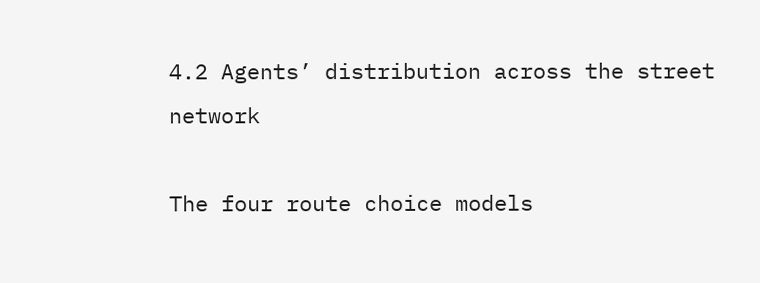4.2 Agents’ distribution across the street network

The four route choice models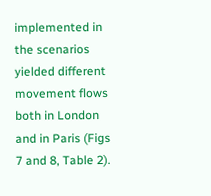implemented in the scenarios yielded different movement flows both in London and in Paris (Figs 7 and 8, Table 2).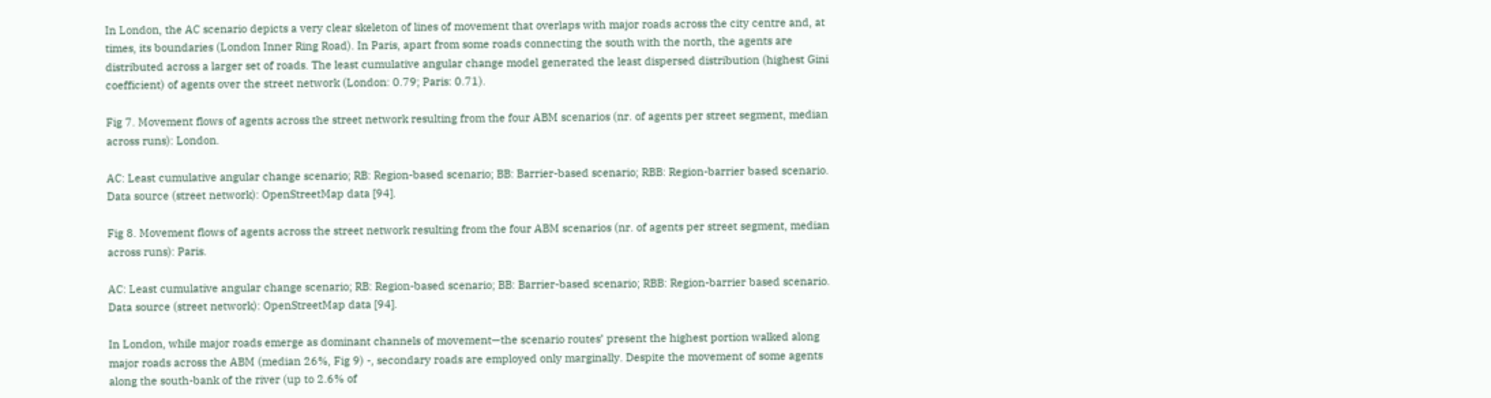In London, the AC scenario depicts a very clear skeleton of lines of movement that overlaps with major roads across the city centre and, at times, its boundaries (London Inner Ring Road). In Paris, apart from some roads connecting the south with the north, the agents are distributed across a larger set of roads. The least cumulative angular change model generated the least dispersed distribution (highest Gini coefficient) of agents over the street network (London: 0.79; Paris: 0.71).

Fig 7. Movement flows of agents across the street network resulting from the four ABM scenarios (nr. of agents per street segment, median across runs): London.

AC: Least cumulative angular change scenario; RB: Region-based scenario; BB: Barrier-based scenario; RBB: Region-barrier based scenario. Data source (street network): OpenStreetMap data [94].

Fig 8. Movement flows of agents across the street network resulting from the four ABM scenarios (nr. of agents per street segment, median across runs): Paris.

AC: Least cumulative angular change scenario; RB: Region-based scenario; BB: Barrier-based scenario; RBB: Region-barrier based scenario. Data source (street network): OpenStreetMap data [94].

In London, while major roads emerge as dominant channels of movement—the scenario routes’ present the highest portion walked along major roads across the ABM (median 26%, Fig 9) -, secondary roads are employed only marginally. Despite the movement of some agents along the south-bank of the river (up to 2.6% of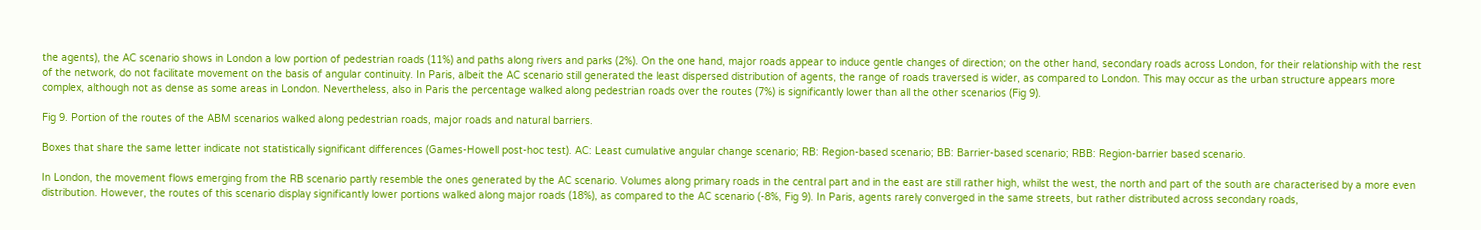the agents), the AC scenario shows in London a low portion of pedestrian roads (11%) and paths along rivers and parks (2%). On the one hand, major roads appear to induce gentle changes of direction; on the other hand, secondary roads across London, for their relationship with the rest of the network, do not facilitate movement on the basis of angular continuity. In Paris, albeit the AC scenario still generated the least dispersed distribution of agents, the range of roads traversed is wider, as compared to London. This may occur as the urban structure appears more complex, although not as dense as some areas in London. Nevertheless, also in Paris the percentage walked along pedestrian roads over the routes (7%) is significantly lower than all the other scenarios (Fig 9).

Fig 9. Portion of the routes of the ABM scenarios walked along pedestrian roads, major roads and natural barriers.

Boxes that share the same letter indicate not statistically significant differences (Games-Howell post-hoc test). AC: Least cumulative angular change scenario; RB: Region-based scenario; BB: Barrier-based scenario; RBB: Region-barrier based scenario.

In London, the movement flows emerging from the RB scenario partly resemble the ones generated by the AC scenario. Volumes along primary roads in the central part and in the east are still rather high, whilst the west, the north and part of the south are characterised by a more even distribution. However, the routes of this scenario display significantly lower portions walked along major roads (18%), as compared to the AC scenario (-8%, Fig 9). In Paris, agents rarely converged in the same streets, but rather distributed across secondary roads,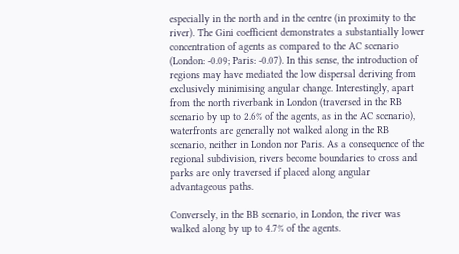especially in the north and in the centre (in proximity to the river). The Gini coefficient demonstrates a substantially lower concentration of agents as compared to the AC scenario (London: -0.09; Paris: -0.07). In this sense, the introduction of regions may have mediated the low dispersal deriving from exclusively minimising angular change. Interestingly, apart from the north riverbank in London (traversed in the RB scenario by up to 2.6% of the agents, as in the AC scenario), waterfronts are generally not walked along in the RB scenario, neither in London nor Paris. As a consequence of the regional subdivision, rivers become boundaries to cross and parks are only traversed if placed along angular advantageous paths.

Conversely, in the BB scenario, in London, the river was walked along by up to 4.7% of the agents.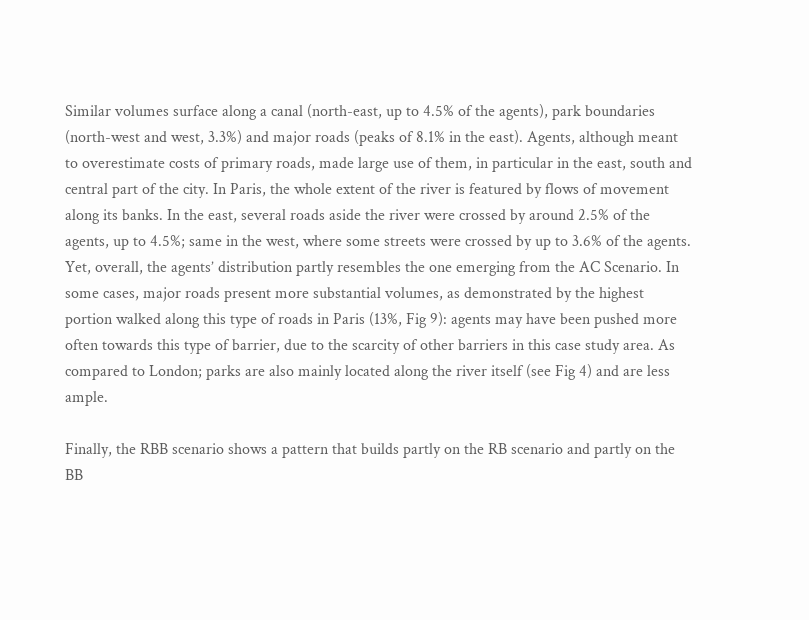Similar volumes surface along a canal (north-east, up to 4.5% of the agents), park boundaries (north-west and west, 3.3%) and major roads (peaks of 8.1% in the east). Agents, although meant to overestimate costs of primary roads, made large use of them, in particular in the east, south and central part of the city. In Paris, the whole extent of the river is featured by flows of movement along its banks. In the east, several roads aside the river were crossed by around 2.5% of the agents, up to 4.5%; same in the west, where some streets were crossed by up to 3.6% of the agents. Yet, overall, the agents’ distribution partly resembles the one emerging from the AC Scenario. In some cases, major roads present more substantial volumes, as demonstrated by the highest portion walked along this type of roads in Paris (13%, Fig 9): agents may have been pushed more often towards this type of barrier, due to the scarcity of other barriers in this case study area. As compared to London; parks are also mainly located along the river itself (see Fig 4) and are less ample.

Finally, the RBB scenario shows a pattern that builds partly on the RB scenario and partly on the BB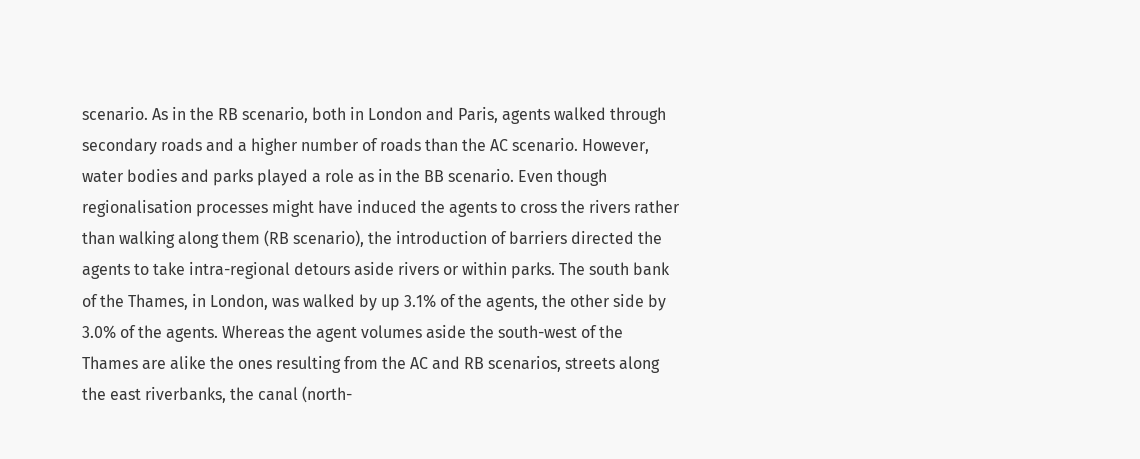scenario. As in the RB scenario, both in London and Paris, agents walked through secondary roads and a higher number of roads than the AC scenario. However, water bodies and parks played a role as in the BB scenario. Even though regionalisation processes might have induced the agents to cross the rivers rather than walking along them (RB scenario), the introduction of barriers directed the agents to take intra-regional detours aside rivers or within parks. The south bank of the Thames, in London, was walked by up 3.1% of the agents, the other side by 3.0% of the agents. Whereas the agent volumes aside the south-west of the Thames are alike the ones resulting from the AC and RB scenarios, streets along the east riverbanks, the canal (north-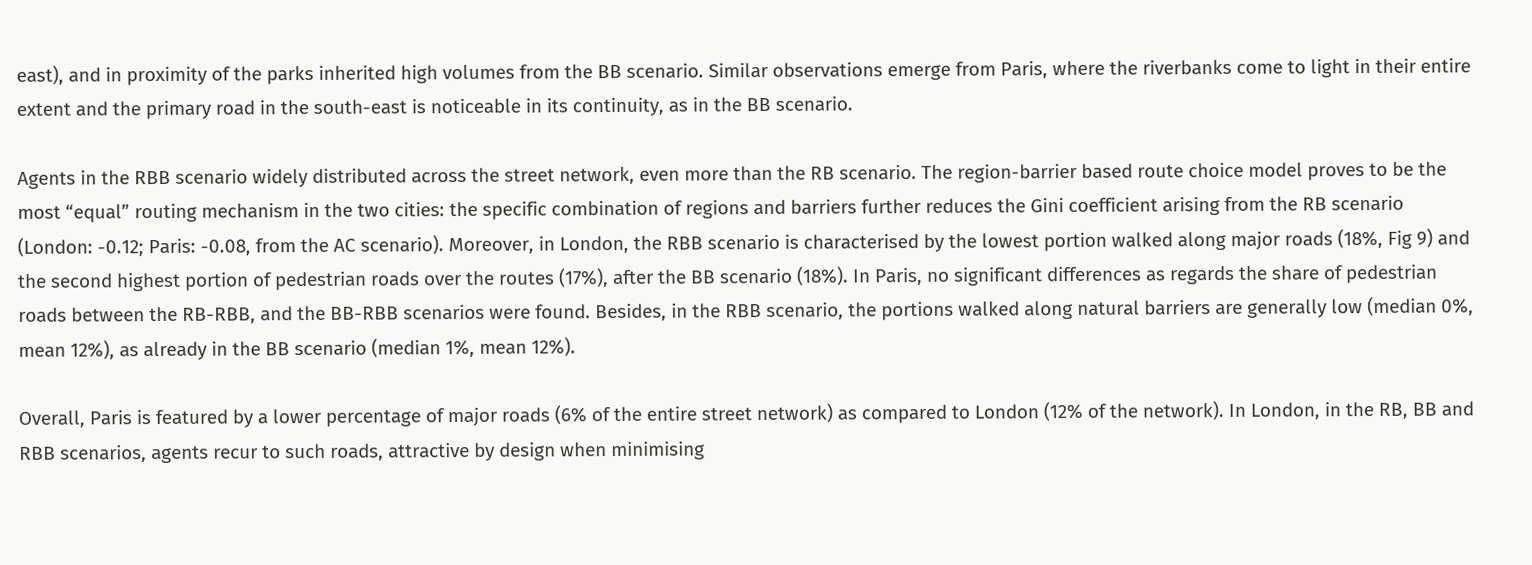east), and in proximity of the parks inherited high volumes from the BB scenario. Similar observations emerge from Paris, where the riverbanks come to light in their entire extent and the primary road in the south-east is noticeable in its continuity, as in the BB scenario.

Agents in the RBB scenario widely distributed across the street network, even more than the RB scenario. The region-barrier based route choice model proves to be the most “equal” routing mechanism in the two cities: the specific combination of regions and barriers further reduces the Gini coefficient arising from the RB scenario (London: -0.12; Paris: -0.08, from the AC scenario). Moreover, in London, the RBB scenario is characterised by the lowest portion walked along major roads (18%, Fig 9) and the second highest portion of pedestrian roads over the routes (17%), after the BB scenario (18%). In Paris, no significant differences as regards the share of pedestrian roads between the RB-RBB, and the BB-RBB scenarios were found. Besides, in the RBB scenario, the portions walked along natural barriers are generally low (median 0%, mean 12%), as already in the BB scenario (median 1%, mean 12%).

Overall, Paris is featured by a lower percentage of major roads (6% of the entire street network) as compared to London (12% of the network). In London, in the RB, BB and RBB scenarios, agents recur to such roads, attractive by design when minimising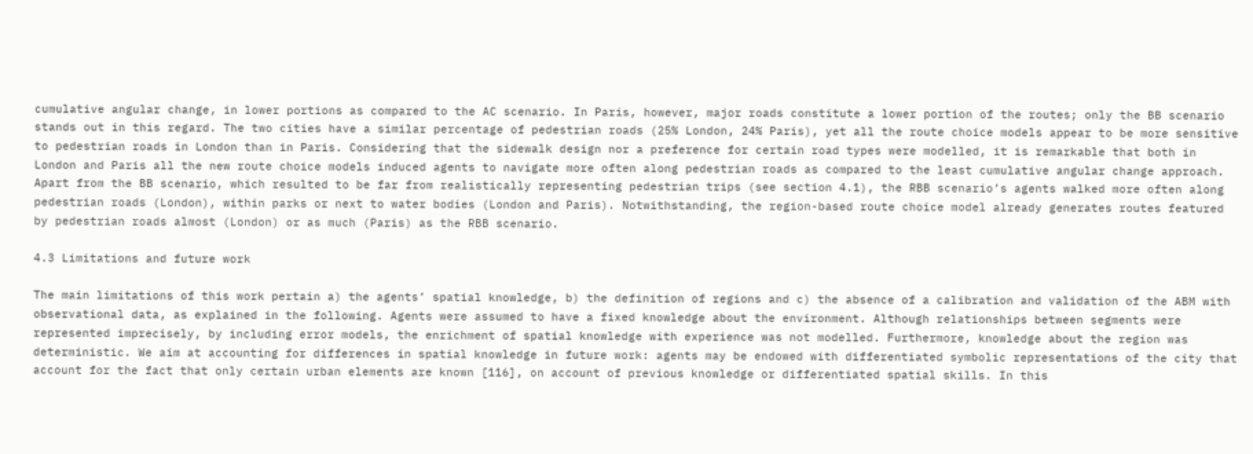cumulative angular change, in lower portions as compared to the AC scenario. In Paris, however, major roads constitute a lower portion of the routes; only the BB scenario stands out in this regard. The two cities have a similar percentage of pedestrian roads (25% London, 24% Paris), yet all the route choice models appear to be more sensitive to pedestrian roads in London than in Paris. Considering that the sidewalk design nor a preference for certain road types were modelled, it is remarkable that both in London and Paris all the new route choice models induced agents to navigate more often along pedestrian roads as compared to the least cumulative angular change approach. Apart from the BB scenario, which resulted to be far from realistically representing pedestrian trips (see section 4.1), the RBB scenario’s agents walked more often along pedestrian roads (London), within parks or next to water bodies (London and Paris). Notwithstanding, the region-based route choice model already generates routes featured by pedestrian roads almost (London) or as much (Paris) as the RBB scenario.

4.3 Limitations and future work

The main limitations of this work pertain a) the agents’ spatial knowledge, b) the definition of regions and c) the absence of a calibration and validation of the ABM with observational data, as explained in the following. Agents were assumed to have a fixed knowledge about the environment. Although relationships between segments were represented imprecisely, by including error models, the enrichment of spatial knowledge with experience was not modelled. Furthermore, knowledge about the region was deterministic. We aim at accounting for differences in spatial knowledge in future work: agents may be endowed with differentiated symbolic representations of the city that account for the fact that only certain urban elements are known [116], on account of previous knowledge or differentiated spatial skills. In this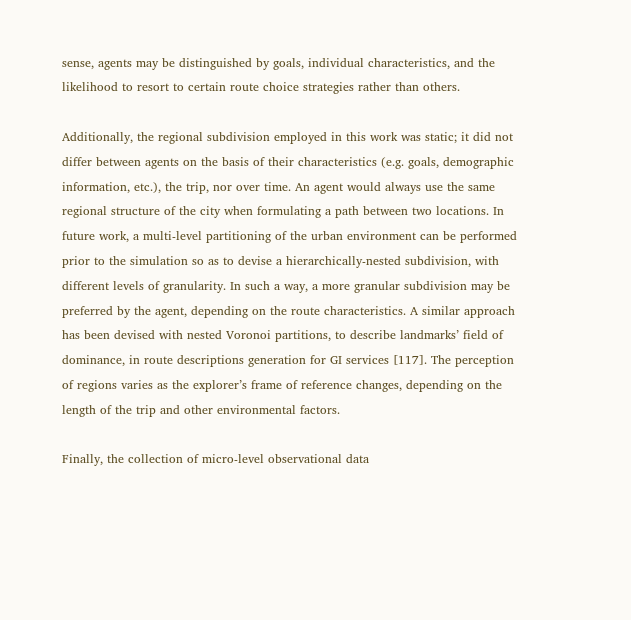sense, agents may be distinguished by goals, individual characteristics, and the likelihood to resort to certain route choice strategies rather than others.

Additionally, the regional subdivision employed in this work was static; it did not differ between agents on the basis of their characteristics (e.g. goals, demographic information, etc.), the trip, nor over time. An agent would always use the same regional structure of the city when formulating a path between two locations. In future work, a multi-level partitioning of the urban environment can be performed prior to the simulation so as to devise a hierarchically-nested subdivision, with different levels of granularity. In such a way, a more granular subdivision may be preferred by the agent, depending on the route characteristics. A similar approach has been devised with nested Voronoi partitions, to describe landmarks’ field of dominance, in route descriptions generation for GI services [117]. The perception of regions varies as the explorer’s frame of reference changes, depending on the length of the trip and other environmental factors.

Finally, the collection of micro-level observational data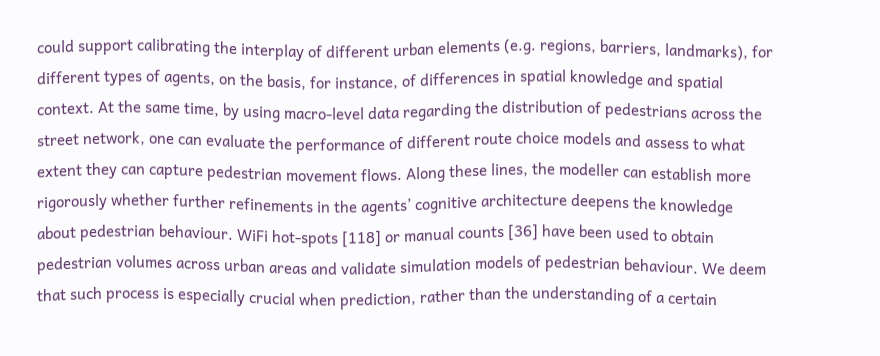could support calibrating the interplay of different urban elements (e.g. regions, barriers, landmarks), for different types of agents, on the basis, for instance, of differences in spatial knowledge and spatial context. At the same time, by using macro-level data regarding the distribution of pedestrians across the street network, one can evaluate the performance of different route choice models and assess to what extent they can capture pedestrian movement flows. Along these lines, the modeller can establish more rigorously whether further refinements in the agents’ cognitive architecture deepens the knowledge about pedestrian behaviour. WiFi hot-spots [118] or manual counts [36] have been used to obtain pedestrian volumes across urban areas and validate simulation models of pedestrian behaviour. We deem that such process is especially crucial when prediction, rather than the understanding of a certain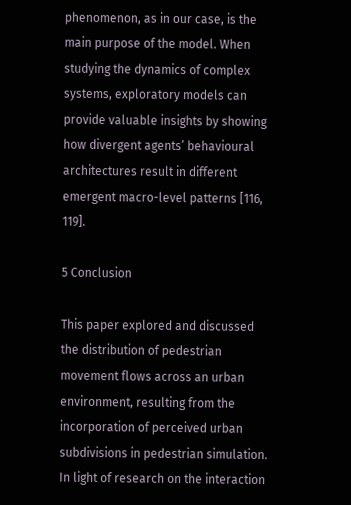phenomenon, as in our case, is the main purpose of the model. When studying the dynamics of complex systems, exploratory models can provide valuable insights by showing how divergent agents’ behavioural architectures result in different emergent macro-level patterns [116, 119].

5 Conclusion

This paper explored and discussed the distribution of pedestrian movement flows across an urban environment, resulting from the incorporation of perceived urban subdivisions in pedestrian simulation. In light of research on the interaction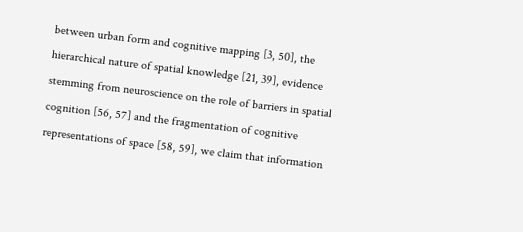between urban form and cognitive mapping [3, 50], the hierarchical nature of spatial knowledge [21, 39], evidence stemming from neuroscience on the role of barriers in spatial cognition [56, 57] and the fragmentation of cognitive representations of space [58, 59], we claim that information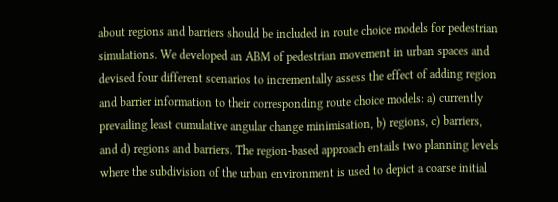about regions and barriers should be included in route choice models for pedestrian simulations. We developed an ABM of pedestrian movement in urban spaces and devised four different scenarios to incrementally assess the effect of adding region and barrier information to their corresponding route choice models: a) currently prevailing least cumulative angular change minimisation, b) regions, c) barriers, and d) regions and barriers. The region-based approach entails two planning levels where the subdivision of the urban environment is used to depict a coarse initial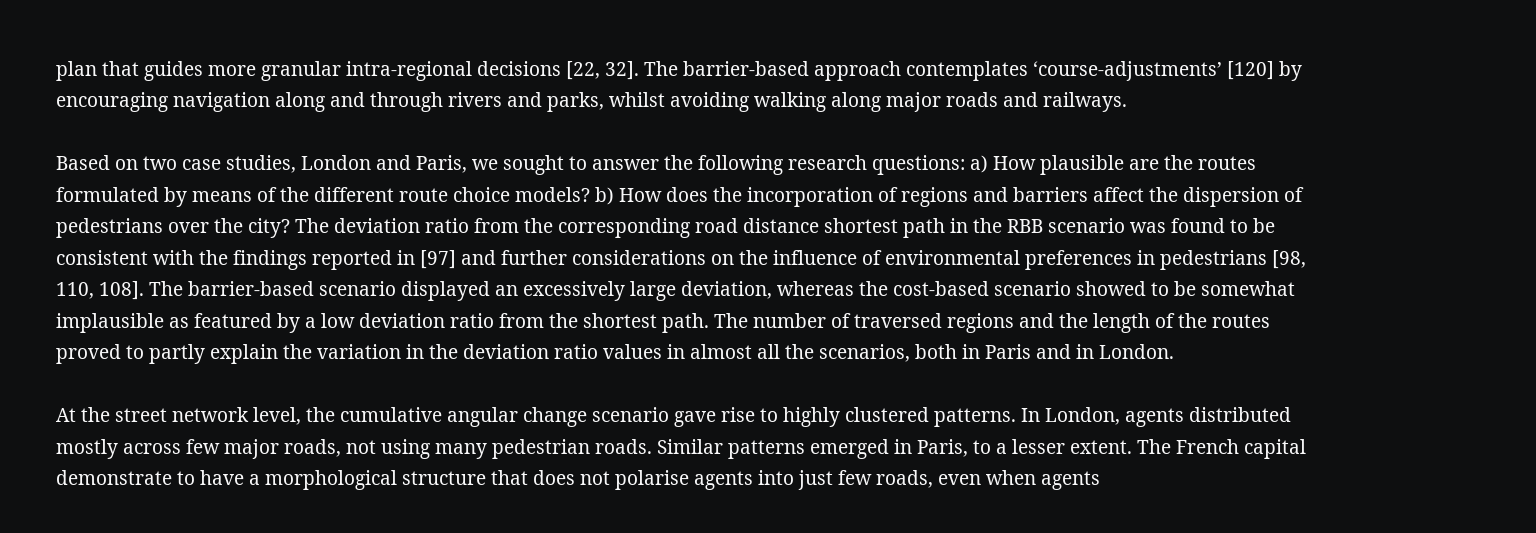plan that guides more granular intra-regional decisions [22, 32]. The barrier-based approach contemplates ‘course-adjustments’ [120] by encouraging navigation along and through rivers and parks, whilst avoiding walking along major roads and railways.

Based on two case studies, London and Paris, we sought to answer the following research questions: a) How plausible are the routes formulated by means of the different route choice models? b) How does the incorporation of regions and barriers affect the dispersion of pedestrians over the city? The deviation ratio from the corresponding road distance shortest path in the RBB scenario was found to be consistent with the findings reported in [97] and further considerations on the influence of environmental preferences in pedestrians [98, 110, 108]. The barrier-based scenario displayed an excessively large deviation, whereas the cost-based scenario showed to be somewhat implausible as featured by a low deviation ratio from the shortest path. The number of traversed regions and the length of the routes proved to partly explain the variation in the deviation ratio values in almost all the scenarios, both in Paris and in London.

At the street network level, the cumulative angular change scenario gave rise to highly clustered patterns. In London, agents distributed mostly across few major roads, not using many pedestrian roads. Similar patterns emerged in Paris, to a lesser extent. The French capital demonstrate to have a morphological structure that does not polarise agents into just few roads, even when agents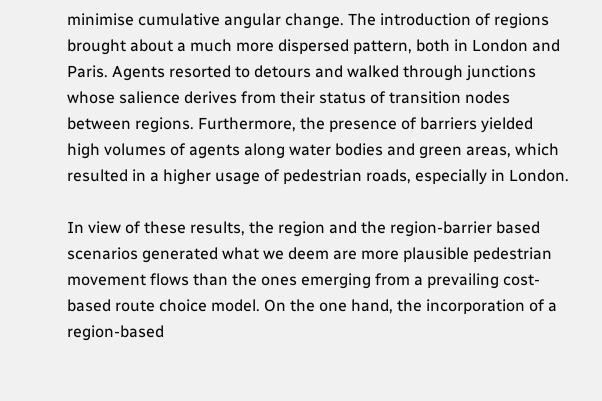minimise cumulative angular change. The introduction of regions brought about a much more dispersed pattern, both in London and Paris. Agents resorted to detours and walked through junctions whose salience derives from their status of transition nodes between regions. Furthermore, the presence of barriers yielded high volumes of agents along water bodies and green areas, which resulted in a higher usage of pedestrian roads, especially in London.

In view of these results, the region and the region-barrier based scenarios generated what we deem are more plausible pedestrian movement flows than the ones emerging from a prevailing cost-based route choice model. On the one hand, the incorporation of a region-based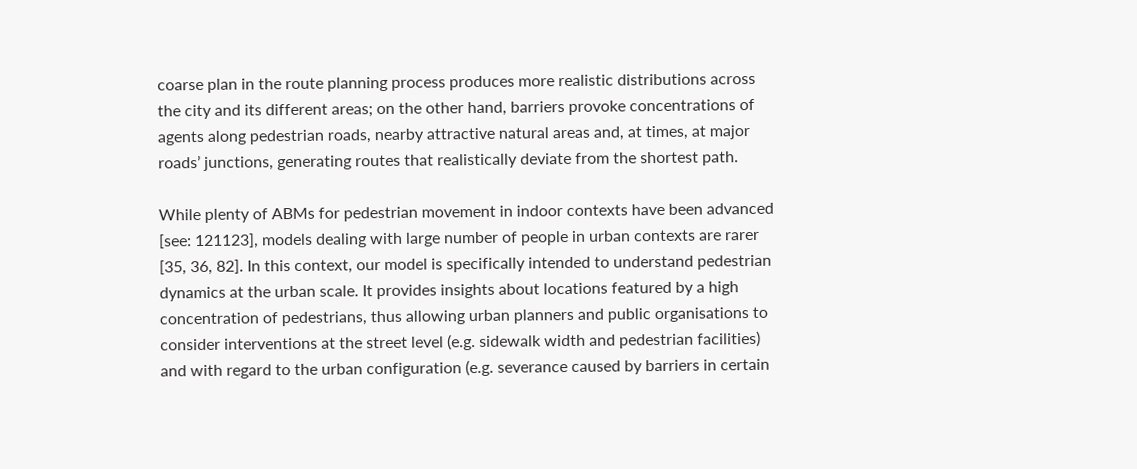coarse plan in the route planning process produces more realistic distributions across the city and its different areas; on the other hand, barriers provoke concentrations of agents along pedestrian roads, nearby attractive natural areas and, at times, at major roads’ junctions, generating routes that realistically deviate from the shortest path.

While plenty of ABMs for pedestrian movement in indoor contexts have been advanced [see: 121123], models dealing with large number of people in urban contexts are rarer [35, 36, 82]. In this context, our model is specifically intended to understand pedestrian dynamics at the urban scale. It provides insights about locations featured by a high concentration of pedestrians, thus allowing urban planners and public organisations to consider interventions at the street level (e.g. sidewalk width and pedestrian facilities) and with regard to the urban configuration (e.g. severance caused by barriers in certain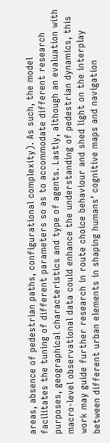areas, absence of pedestrian paths, configurational complexity). As such, the model facilitates the tuning of different parameters so as to accommodate different research purposes, geographical characteristics and type of agents. Lastly, although an evaluation with macro-level observational data could enhance the understanding of pedestrian dynamics, this work may guide further research in route choice behaviour and shed light on the interplay between different urban elements in shaping humans’ cognitive maps and navigation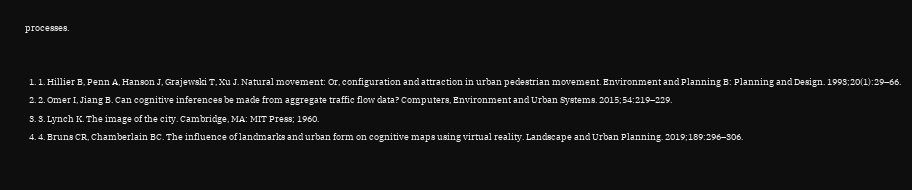processes.


  1. 1. Hillier B, Penn A, Hanson J, Grajewski T, Xu J. Natural movement: Or, configuration and attraction in urban pedestrian movement. Environment and Planning B: Planning and Design. 1993;20(1):29–66.
  2. 2. Omer I, Jiang B. Can cognitive inferences be made from aggregate traffic flow data? Computers, Environment and Urban Systems. 2015;54:219–229.
  3. 3. Lynch K. The image of the city. Cambridge, MA: MIT Press; 1960.
  4. 4. Bruns CR, Chamberlain BC. The influence of landmarks and urban form on cognitive maps using virtual reality. Landscape and Urban Planning. 2019;189:296–306.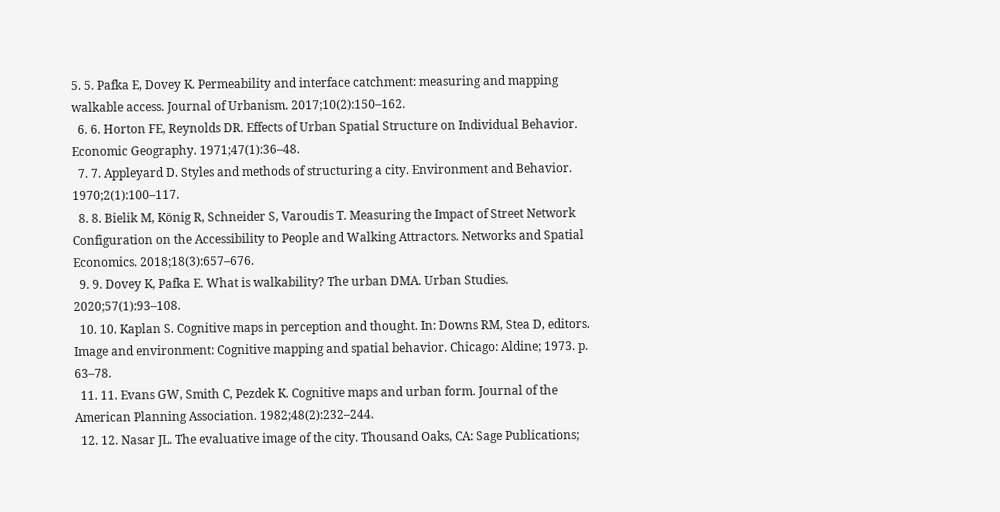5. 5. Pafka E, Dovey K. Permeability and interface catchment: measuring and mapping walkable access. Journal of Urbanism. 2017;10(2):150–162.
  6. 6. Horton FE, Reynolds DR. Effects of Urban Spatial Structure on Individual Behavior. Economic Geography. 1971;47(1):36–48.
  7. 7. Appleyard D. Styles and methods of structuring a city. Environment and Behavior. 1970;2(1):100–117.
  8. 8. Bielik M, König R, Schneider S, Varoudis T. Measuring the Impact of Street Network Configuration on the Accessibility to People and Walking Attractors. Networks and Spatial Economics. 2018;18(3):657–676.
  9. 9. Dovey K, Pafka E. What is walkability? The urban DMA. Urban Studies. 2020;57(1):93–108.
  10. 10. Kaplan S. Cognitive maps in perception and thought. In: Downs RM, Stea D, editors. Image and environment: Cognitive mapping and spatial behavior. Chicago: Aldine; 1973. p. 63–78.
  11. 11. Evans GW, Smith C, Pezdek K. Cognitive maps and urban form. Journal of the American Planning Association. 1982;48(2):232–244.
  12. 12. Nasar JL. The evaluative image of the city. Thousand Oaks, CA: Sage Publications;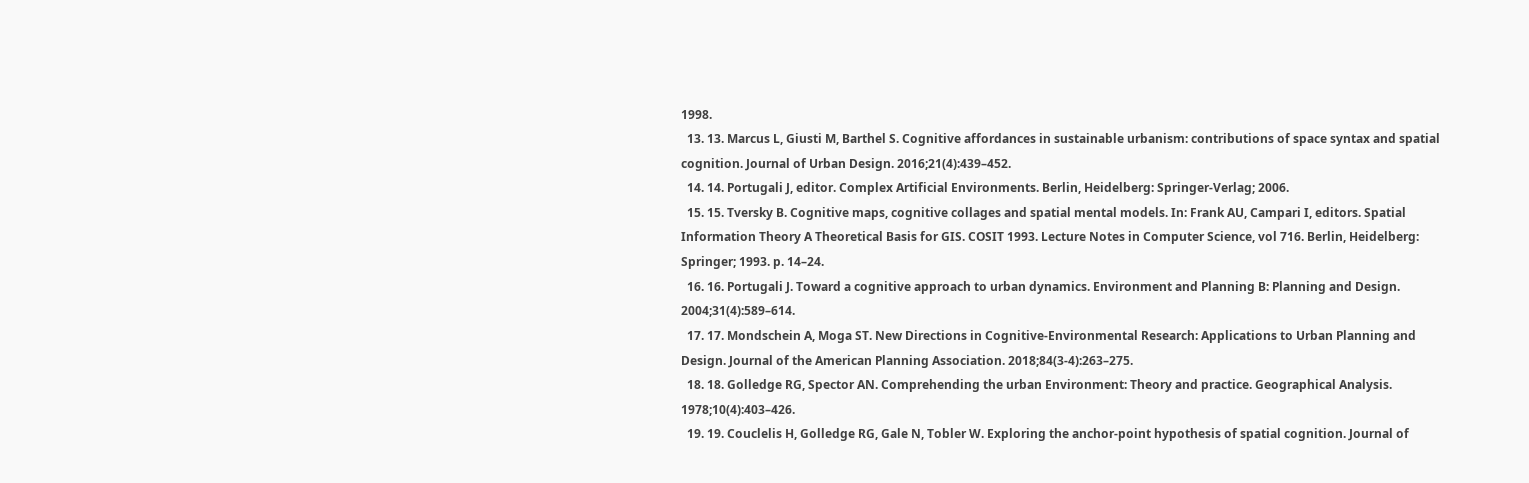1998.
  13. 13. Marcus L, Giusti M, Barthel S. Cognitive affordances in sustainable urbanism: contributions of space syntax and spatial cognition. Journal of Urban Design. 2016;21(4):439–452.
  14. 14. Portugali J, editor. Complex Artificial Environments. Berlin, Heidelberg: Springer-Verlag; 2006.
  15. 15. Tversky B. Cognitive maps, cognitive collages and spatial mental models. In: Frank AU, Campari I, editors. Spatial Information Theory A Theoretical Basis for GIS. COSIT 1993. Lecture Notes in Computer Science, vol 716. Berlin, Heidelberg: Springer; 1993. p. 14–24.
  16. 16. Portugali J. Toward a cognitive approach to urban dynamics. Environment and Planning B: Planning and Design. 2004;31(4):589–614.
  17. 17. Mondschein A, Moga ST. New Directions in Cognitive-Environmental Research: Applications to Urban Planning and Design. Journal of the American Planning Association. 2018;84(3-4):263–275.
  18. 18. Golledge RG, Spector AN. Comprehending the urban Environment: Theory and practice. Geographical Analysis. 1978;10(4):403–426.
  19. 19. Couclelis H, Golledge RG, Gale N, Tobler W. Exploring the anchor-point hypothesis of spatial cognition. Journal of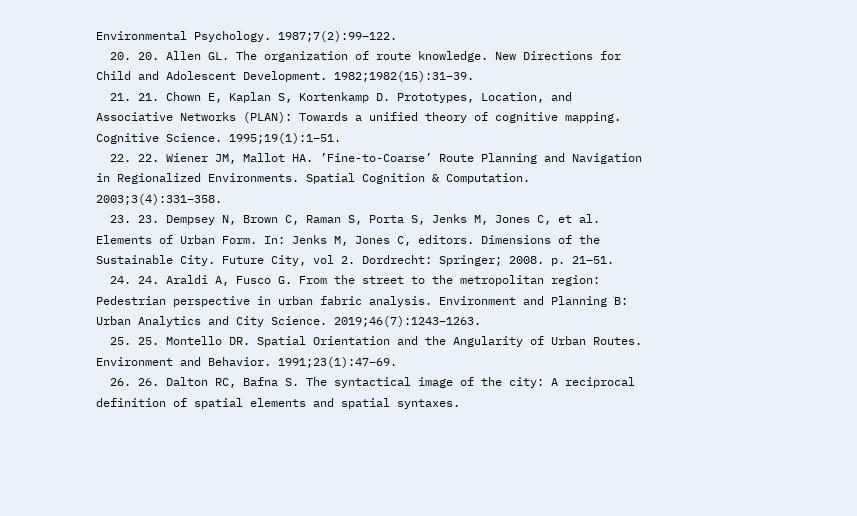Environmental Psychology. 1987;7(2):99–122.
  20. 20. Allen GL. The organization of route knowledge. New Directions for Child and Adolescent Development. 1982;1982(15):31–39.
  21. 21. Chown E, Kaplan S, Kortenkamp D. Prototypes, Location, and Associative Networks (PLAN): Towards a unified theory of cognitive mapping. Cognitive Science. 1995;19(1):1–51.
  22. 22. Wiener JM, Mallot HA. ’Fine-to-Coarse’ Route Planning and Navigation in Regionalized Environments. Spatial Cognition & Computation. 2003;3(4):331–358.
  23. 23. Dempsey N, Brown C, Raman S, Porta S, Jenks M, Jones C, et al. Elements of Urban Form. In: Jenks M, Jones C, editors. Dimensions of the Sustainable City. Future City, vol 2. Dordrecht: Springer; 2008. p. 21–51.
  24. 24. Araldi A, Fusco G. From the street to the metropolitan region: Pedestrian perspective in urban fabric analysis. Environment and Planning B: Urban Analytics and City Science. 2019;46(7):1243–1263.
  25. 25. Montello DR. Spatial Orientation and the Angularity of Urban Routes. Environment and Behavior. 1991;23(1):47–69.
  26. 26. Dalton RC, Bafna S. The syntactical image of the city: A reciprocal definition of spatial elements and spatial syntaxes.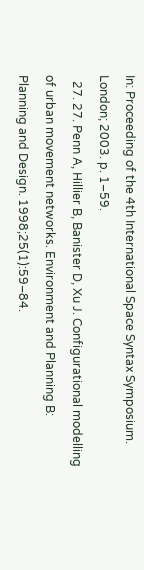In: Proceeding of the 4th International Space Syntax Symposium. London; 2003. p. 1–59.
  27. 27. Penn A, Hillier B, Banister D, Xu J. Configurational modelling of urban movement networks. Environment and Planning B: Planning and Design. 1998;25(1):59–84.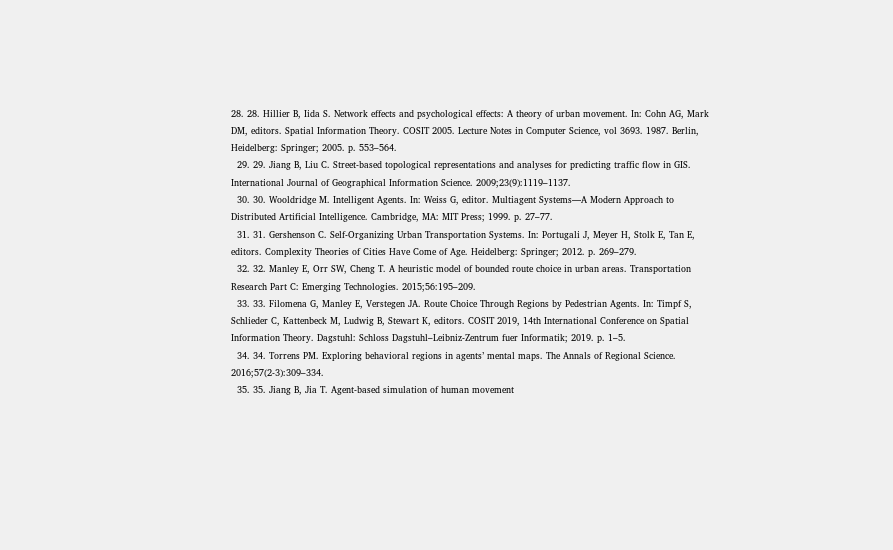28. 28. Hillier B, Iida S. Network effects and psychological effects: A theory of urban movement. In: Cohn AG, Mark DM, editors. Spatial Information Theory. COSIT 2005. Lecture Notes in Computer Science, vol 3693. 1987. Berlin, Heidelberg: Springer; 2005. p. 553–564.
  29. 29. Jiang B, Liu C. Street-based topological representations and analyses for predicting traffic flow in GIS. International Journal of Geographical Information Science. 2009;23(9):1119–1137.
  30. 30. Wooldridge M. Intelligent Agents. In: Weiss G, editor. Multiagent Systems—A Modern Approach to Distributed Artificial Intelligence. Cambridge, MA: MIT Press; 1999. p. 27–77.
  31. 31. Gershenson C. Self-Organizing Urban Transportation Systems. In: Portugali J, Meyer H, Stolk E, Tan E, editors. Complexity Theories of Cities Have Come of Age. Heidelberg: Springer; 2012. p. 269–279.
  32. 32. Manley E, Orr SW, Cheng T. A heuristic model of bounded route choice in urban areas. Transportation Research Part C: Emerging Technologies. 2015;56:195–209.
  33. 33. Filomena G, Manley E, Verstegen JA. Route Choice Through Regions by Pedestrian Agents. In: Timpf S, Schlieder C, Kattenbeck M, Ludwig B, Stewart K, editors. COSIT 2019, 14th International Conference on Spatial Information Theory. Dagstuhl: Schloss Dagstuhl–Leibniz-Zentrum fuer Informatik; 2019. p. 1–5.
  34. 34. Torrens PM. Exploring behavioral regions in agents’ mental maps. The Annals of Regional Science. 2016;57(2-3):309–334.
  35. 35. Jiang B, Jia T. Agent-based simulation of human movement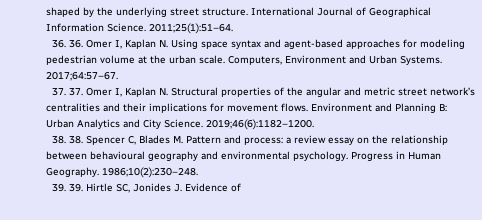shaped by the underlying street structure. International Journal of Geographical Information Science. 2011;25(1):51–64.
  36. 36. Omer I, Kaplan N. Using space syntax and agent-based approaches for modeling pedestrian volume at the urban scale. Computers, Environment and Urban Systems. 2017;64:57–67.
  37. 37. Omer I, Kaplan N. Structural properties of the angular and metric street network’s centralities and their implications for movement flows. Environment and Planning B: Urban Analytics and City Science. 2019;46(6):1182–1200.
  38. 38. Spencer C, Blades M. Pattern and process: a review essay on the relationship between behavioural geography and environmental psychology. Progress in Human Geography. 1986;10(2):230–248.
  39. 39. Hirtle SC, Jonides J. Evidence of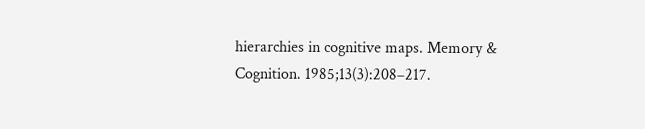hierarchies in cognitive maps. Memory & Cognition. 1985;13(3):208–217.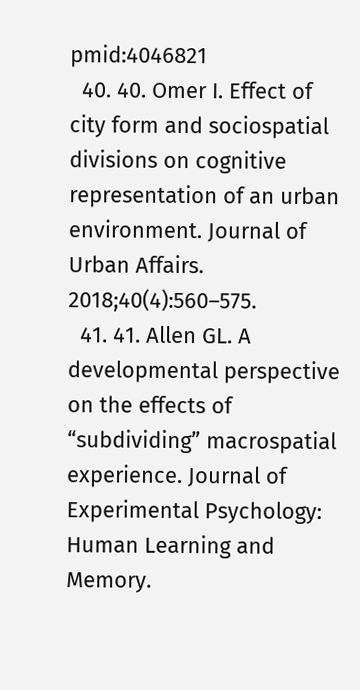pmid:4046821
  40. 40. Omer I. Effect of city form and sociospatial divisions on cognitive representation of an urban environment. Journal of Urban Affairs. 2018;40(4):560–575.
  41. 41. Allen GL. A developmental perspective on the effects of “subdividing” macrospatial experience. Journal of Experimental Psychology: Human Learning and Memory.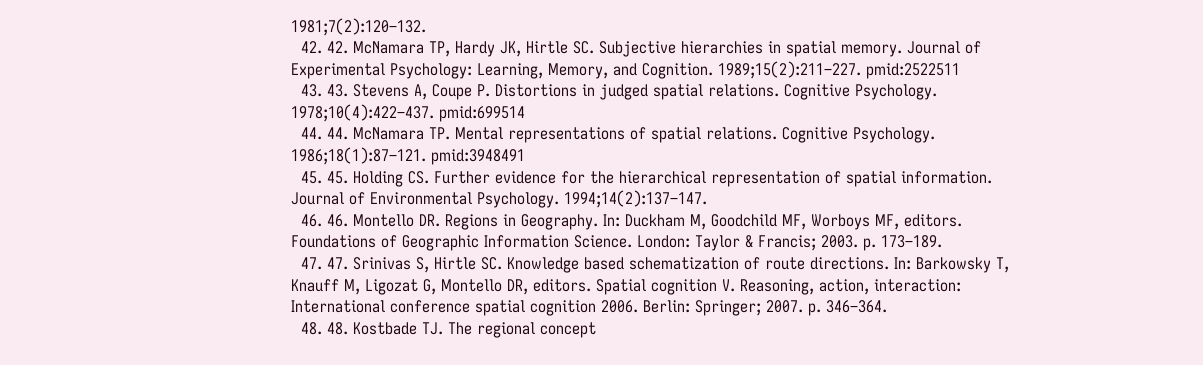1981;7(2):120–132.
  42. 42. McNamara TP, Hardy JK, Hirtle SC. Subjective hierarchies in spatial memory. Journal of Experimental Psychology: Learning, Memory, and Cognition. 1989;15(2):211–227. pmid:2522511
  43. 43. Stevens A, Coupe P. Distortions in judged spatial relations. Cognitive Psychology. 1978;10(4):422–437. pmid:699514
  44. 44. McNamara TP. Mental representations of spatial relations. Cognitive Psychology. 1986;18(1):87–121. pmid:3948491
  45. 45. Holding CS. Further evidence for the hierarchical representation of spatial information. Journal of Environmental Psychology. 1994;14(2):137–147.
  46. 46. Montello DR. Regions in Geography. In: Duckham M, Goodchild MF, Worboys MF, editors. Foundations of Geographic Information Science. London: Taylor & Francis; 2003. p. 173–189.
  47. 47. Srinivas S, Hirtle SC. Knowledge based schematization of route directions. In: Barkowsky T, Knauff M, Ligozat G, Montello DR, editors. Spatial cognition V. Reasoning, action, interaction: International conference spatial cognition 2006. Berlin: Springer; 2007. p. 346–364.
  48. 48. Kostbade TJ. The regional concept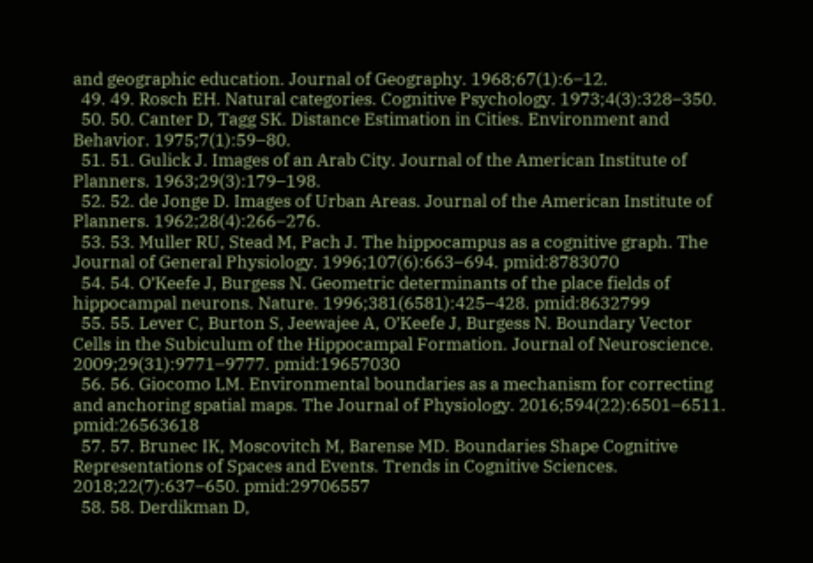and geographic education. Journal of Geography. 1968;67(1):6–12.
  49. 49. Rosch EH. Natural categories. Cognitive Psychology. 1973;4(3):328–350.
  50. 50. Canter D, Tagg SK. Distance Estimation in Cities. Environment and Behavior. 1975;7(1):59–80.
  51. 51. Gulick J. Images of an Arab City. Journal of the American Institute of Planners. 1963;29(3):179–198.
  52. 52. de Jonge D. Images of Urban Areas. Journal of the American Institute of Planners. 1962;28(4):266–276.
  53. 53. Muller RU, Stead M, Pach J. The hippocampus as a cognitive graph. The Journal of General Physiology. 1996;107(6):663–694. pmid:8783070
  54. 54. O’Keefe J, Burgess N. Geometric determinants of the place fields of hippocampal neurons. Nature. 1996;381(6581):425–428. pmid:8632799
  55. 55. Lever C, Burton S, Jeewajee A, O’Keefe J, Burgess N. Boundary Vector Cells in the Subiculum of the Hippocampal Formation. Journal of Neuroscience. 2009;29(31):9771–9777. pmid:19657030
  56. 56. Giocomo LM. Environmental boundaries as a mechanism for correcting and anchoring spatial maps. The Journal of Physiology. 2016;594(22):6501–6511. pmid:26563618
  57. 57. Brunec IK, Moscovitch M, Barense MD. Boundaries Shape Cognitive Representations of Spaces and Events. Trends in Cognitive Sciences. 2018;22(7):637–650. pmid:29706557
  58. 58. Derdikman D,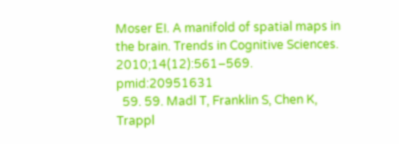Moser EI. A manifold of spatial maps in the brain. Trends in Cognitive Sciences. 2010;14(12):561–569. pmid:20951631
  59. 59. Madl T, Franklin S, Chen K, Trappl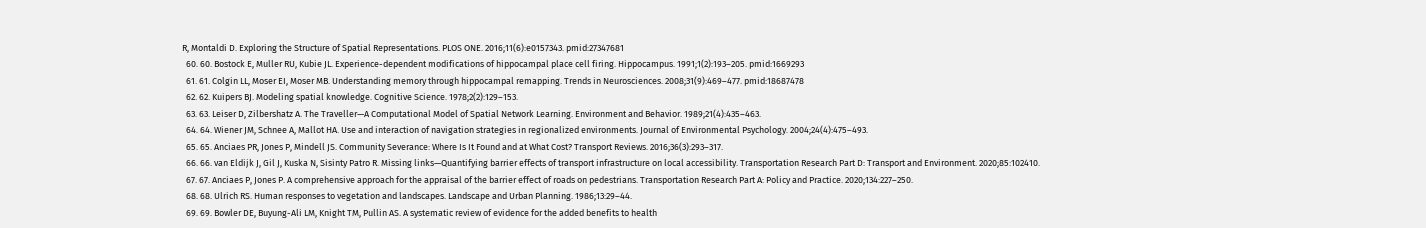R, Montaldi D. Exploring the Structure of Spatial Representations. PLOS ONE. 2016;11(6):e0157343. pmid:27347681
  60. 60. Bostock E, Muller RU, Kubie JL. Experience-dependent modifications of hippocampal place cell firing. Hippocampus. 1991;1(2):193–205. pmid:1669293
  61. 61. Colgin LL, Moser EI, Moser MB. Understanding memory through hippocampal remapping. Trends in Neurosciences. 2008;31(9):469–477. pmid:18687478
  62. 62. Kuipers BJ. Modeling spatial knowledge. Cognitive Science. 1978;2(2):129–153.
  63. 63. Leiser D, Zilbershatz A. The Traveller—A Computational Model of Spatial Network Learning. Environment and Behavior. 1989;21(4):435–463.
  64. 64. Wiener JM, Schnee A, Mallot HA. Use and interaction of navigation strategies in regionalized environments. Journal of Environmental Psychology. 2004;24(4):475–493.
  65. 65. Anciaes PR, Jones P, Mindell JS. Community Severance: Where Is It Found and at What Cost? Transport Reviews. 2016;36(3):293–317.
  66. 66. van Eldijk J, Gil J, Kuska N, Sisinty Patro R. Missing links—Quantifying barrier effects of transport infrastructure on local accessibility. Transportation Research Part D: Transport and Environment. 2020;85:102410.
  67. 67. Anciaes P, Jones P. A comprehensive approach for the appraisal of the barrier effect of roads on pedestrians. Transportation Research Part A: Policy and Practice. 2020;134:227–250.
  68. 68. Ulrich RS. Human responses to vegetation and landscapes. Landscape and Urban Planning. 1986;13:29–44.
  69. 69. Bowler DE, Buyung-Ali LM, Knight TM, Pullin AS. A systematic review of evidence for the added benefits to health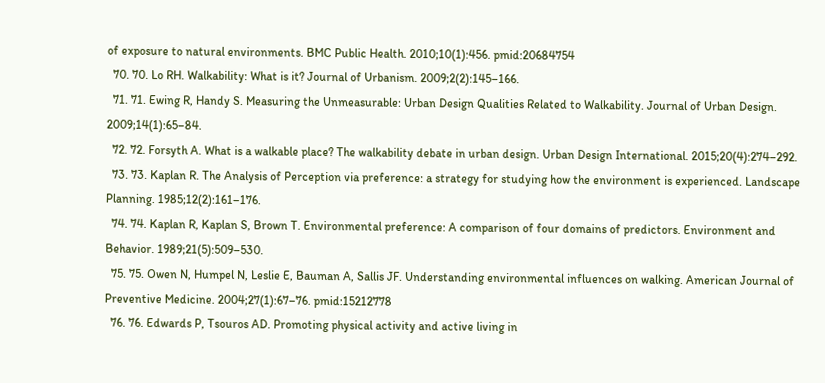of exposure to natural environments. BMC Public Health. 2010;10(1):456. pmid:20684754
  70. 70. Lo RH. Walkability: What is it? Journal of Urbanism. 2009;2(2):145–166.
  71. 71. Ewing R, Handy S. Measuring the Unmeasurable: Urban Design Qualities Related to Walkability. Journal of Urban Design. 2009;14(1):65–84.
  72. 72. Forsyth A. What is a walkable place? The walkability debate in urban design. Urban Design International. 2015;20(4):274–292.
  73. 73. Kaplan R. The Analysis of Perception via preference: a strategy for studying how the environment is experienced. Landscape Planning. 1985;12(2):161–176.
  74. 74. Kaplan R, Kaplan S, Brown T. Environmental preference: A comparison of four domains of predictors. Environment and Behavior. 1989;21(5):509–530.
  75. 75. Owen N, Humpel N, Leslie E, Bauman A, Sallis JF. Understanding environmental influences on walking. American Journal of Preventive Medicine. 2004;27(1):67–76. pmid:15212778
  76. 76. Edwards P, Tsouros AD. Promoting physical activity and active living in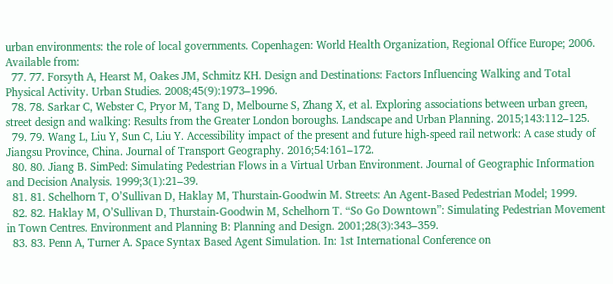urban environments: the role of local governments. Copenhagen: World Health Organization, Regional Office Europe; 2006. Available from:
  77. 77. Forsyth A, Hearst M, Oakes JM, Schmitz KH. Design and Destinations: Factors Influencing Walking and Total Physical Activity. Urban Studies. 2008;45(9):1973–1996.
  78. 78. Sarkar C, Webster C, Pryor M, Tang D, Melbourne S, Zhang X, et al. Exploring associations between urban green, street design and walking: Results from the Greater London boroughs. Landscape and Urban Planning. 2015;143:112–125.
  79. 79. Wang L, Liu Y, Sun C, Liu Y. Accessibility impact of the present and future high-speed rail network: A case study of Jiangsu Province, China. Journal of Transport Geography. 2016;54:161–172.
  80. 80. Jiang B. SimPed: Simulating Pedestrian Flows in a Virtual Urban Environment. Journal of Geographic Information and Decision Analysis. 1999;3(1):21–39.
  81. 81. Schelhorn T, O’Sullivan D, Haklay M, Thurstain-Goodwin M. Streets: An Agent-Based Pedestrian Model; 1999.
  82. 82. Haklay M, O’Sullivan D, Thurstain-Goodwin M, Schelhorn T. “So Go Downtown”: Simulating Pedestrian Movement in Town Centres. Environment and Planning B: Planning and Design. 2001;28(3):343–359.
  83. 83. Penn A, Turner A. Space Syntax Based Agent Simulation. In: 1st International Conference on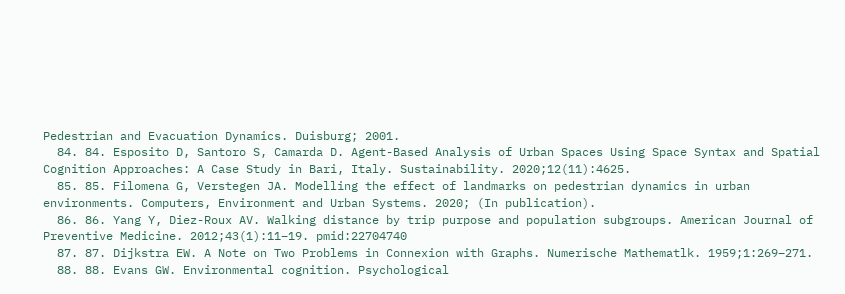Pedestrian and Evacuation Dynamics. Duisburg; 2001.
  84. 84. Esposito D, Santoro S, Camarda D. Agent-Based Analysis of Urban Spaces Using Space Syntax and Spatial Cognition Approaches: A Case Study in Bari, Italy. Sustainability. 2020;12(11):4625.
  85. 85. Filomena G, Verstegen JA. Modelling the effect of landmarks on pedestrian dynamics in urban environments. Computers, Environment and Urban Systems. 2020; (In publication).
  86. 86. Yang Y, Diez-Roux AV. Walking distance by trip purpose and population subgroups. American Journal of Preventive Medicine. 2012;43(1):11–19. pmid:22704740
  87. 87. Dijkstra EW. A Note on Two Problems in Connexion with Graphs. Numerische Mathematlk. 1959;1:269–271.
  88. 88. Evans GW. Environmental cognition. Psychological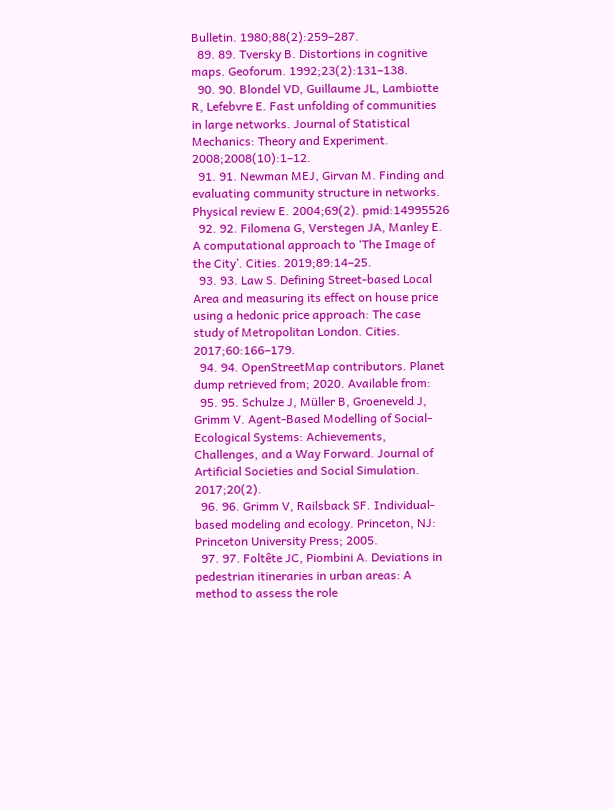Bulletin. 1980;88(2):259–287.
  89. 89. Tversky B. Distortions in cognitive maps. Geoforum. 1992;23(2):131–138.
  90. 90. Blondel VD, Guillaume JL, Lambiotte R, Lefebvre E. Fast unfolding of communities in large networks. Journal of Statistical Mechanics: Theory and Experiment. 2008;2008(10):1–12.
  91. 91. Newman MEJ, Girvan M. Finding and evaluating community structure in networks. Physical review E. 2004;69(2). pmid:14995526
  92. 92. Filomena G, Verstegen JA, Manley E. A computational approach to ‘The Image of the City’. Cities. 2019;89:14–25.
  93. 93. Law S. Defining Street-based Local Area and measuring its effect on house price using a hedonic price approach: The case study of Metropolitan London. Cities. 2017;60:166–179.
  94. 94. OpenStreetMap contributors. Planet dump retrieved from; 2020. Available from:
  95. 95. Schulze J, Müller B, Groeneveld J, Grimm V. Agent-Based Modelling of Social-Ecological Systems: Achievements, Challenges, and a Way Forward. Journal of Artificial Societies and Social Simulation. 2017;20(2).
  96. 96. Grimm V, Railsback SF. Individual-based modeling and ecology. Princeton, NJ: Princeton University Press; 2005.
  97. 97. Foltête JC, Piombini A. Deviations in pedestrian itineraries in urban areas: A method to assess the role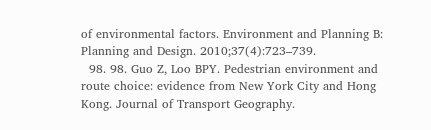of environmental factors. Environment and Planning B: Planning and Design. 2010;37(4):723–739.
  98. 98. Guo Z, Loo BPY. Pedestrian environment and route choice: evidence from New York City and Hong Kong. Journal of Transport Geography.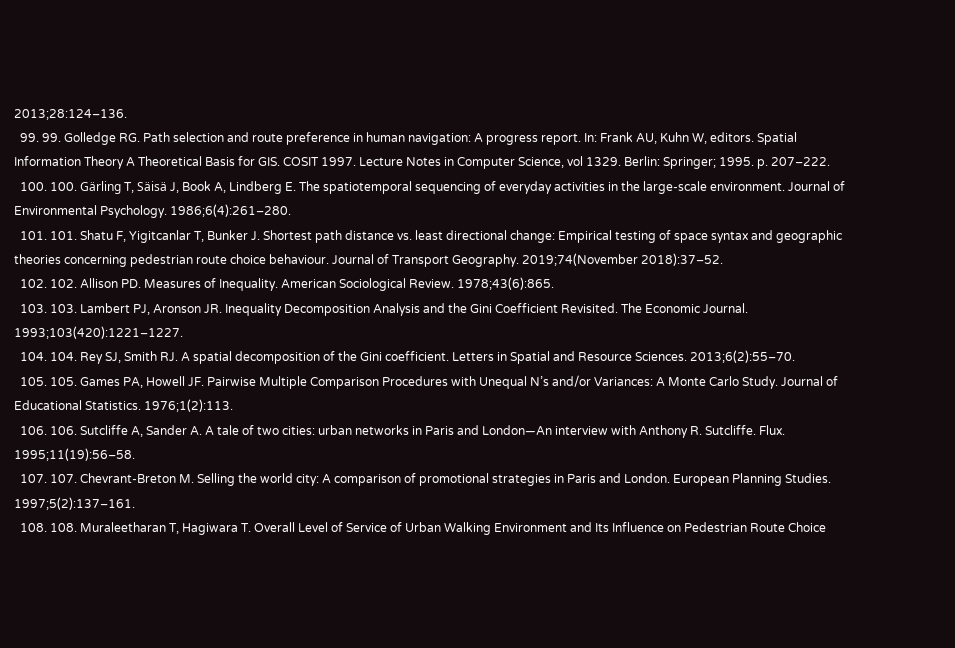2013;28:124–136.
  99. 99. Golledge RG. Path selection and route preference in human navigation: A progress report. In: Frank AU, Kuhn W, editors. Spatial Information Theory A Theoretical Basis for GIS. COSIT 1997. Lecture Notes in Computer Science, vol 1329. Berlin: Springer; 1995. p. 207–222.
  100. 100. Gärling T, Säisä J, Book A, Lindberg E. The spatiotemporal sequencing of everyday activities in the large-scale environment. Journal of Environmental Psychology. 1986;6(4):261–280.
  101. 101. Shatu F, Yigitcanlar T, Bunker J. Shortest path distance vs. least directional change: Empirical testing of space syntax and geographic theories concerning pedestrian route choice behaviour. Journal of Transport Geography. 2019;74(November 2018):37–52.
  102. 102. Allison PD. Measures of Inequality. American Sociological Review. 1978;43(6):865.
  103. 103. Lambert PJ, Aronson JR. Inequality Decomposition Analysis and the Gini Coefficient Revisited. The Economic Journal. 1993;103(420):1221–1227.
  104. 104. Rey SJ, Smith RJ. A spatial decomposition of the Gini coefficient. Letters in Spatial and Resource Sciences. 2013;6(2):55–70.
  105. 105. Games PA, Howell JF. Pairwise Multiple Comparison Procedures with Unequal N’s and/or Variances: A Monte Carlo Study. Journal of Educational Statistics. 1976;1(2):113.
  106. 106. Sutcliffe A, Sander A. A tale of two cities: urban networks in Paris and London—An interview with Anthony R. Sutcliffe. Flux. 1995;11(19):56–58.
  107. 107. Chevrant-Breton M. Selling the world city: A comparison of promotional strategies in Paris and London. European Planning Studies. 1997;5(2):137–161.
  108. 108. Muraleetharan T, Hagiwara T. Overall Level of Service of Urban Walking Environment and Its Influence on Pedestrian Route Choice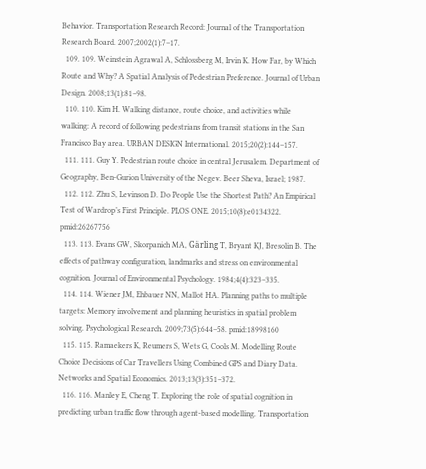Behavior. Transportation Research Record: Journal of the Transportation Research Board. 2007;2002(1):7–17.
  109. 109. Weinstein Agrawal A, Schlossberg M, Irvin K. How Far, by Which Route and Why? A Spatial Analysis of Pedestrian Preference. Journal of Urban Design. 2008;13(1):81–98.
  110. 110. Kim H. Walking distance, route choice, and activities while walking: A record of following pedestrians from transit stations in the San Francisco Bay area. URBAN DESIGN International. 2015;20(2):144–157.
  111. 111. Guy Y. Pedestrian route choice in central Jerusalem. Department of Geography, Ben-Gurion University of the Negev. Beer Sheva, Israel; 1987.
  112. 112. Zhu S, Levinson D. Do People Use the Shortest Path? An Empirical Test of Wardrop’s First Principle. PLOS ONE. 2015;10(8):e0134322. pmid:26267756
  113. 113. Evans GW, Skorpanich MA, Gärling T, Bryant KJ, Bresolin B. The effects of pathway configuration, landmarks and stress on environmental cognition. Journal of Environmental Psychology. 1984;4(4):323–335.
  114. 114. Wiener JM, Ehbauer NN, Mallot HA. Planning paths to multiple targets: Memory involvement and planning heuristics in spatial problem solving. Psychological Research. 2009;73(5):644–58. pmid:18998160
  115. 115. Ramaekers K, Reumers S, Wets G, Cools M. Modelling Route Choice Decisions of Car Travellers Using Combined GPS and Diary Data. Networks and Spatial Economics. 2013;13(3):351–372.
  116. 116. Manley E, Cheng T. Exploring the role of spatial cognition in predicting urban traffic flow through agent-based modelling. Transportation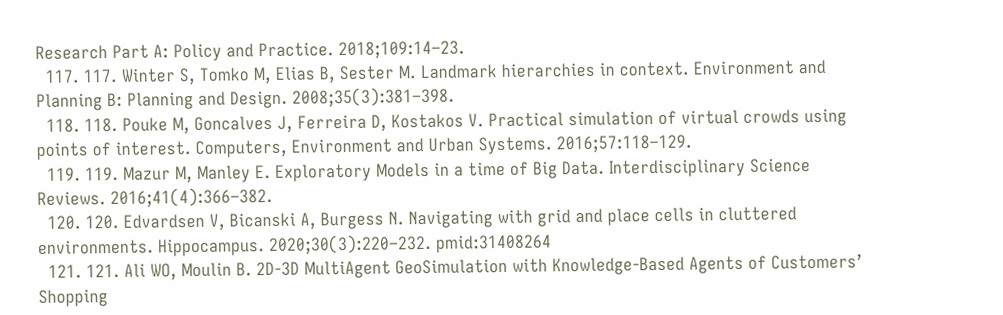Research Part A: Policy and Practice. 2018;109:14–23.
  117. 117. Winter S, Tomko M, Elias B, Sester M. Landmark hierarchies in context. Environment and Planning B: Planning and Design. 2008;35(3):381–398.
  118. 118. Pouke M, Goncalves J, Ferreira D, Kostakos V. Practical simulation of virtual crowds using points of interest. Computers, Environment and Urban Systems. 2016;57:118–129.
  119. 119. Mazur M, Manley E. Exploratory Models in a time of Big Data. Interdisciplinary Science Reviews. 2016;41(4):366–382.
  120. 120. Edvardsen V, Bicanski A, Burgess N. Navigating with grid and place cells in cluttered environments. Hippocampus. 2020;30(3):220–232. pmid:31408264
  121. 121. Ali WO, Moulin B. 2D-3D MultiAgent GeoSimulation with Knowledge-Based Agents of Customers’ Shopping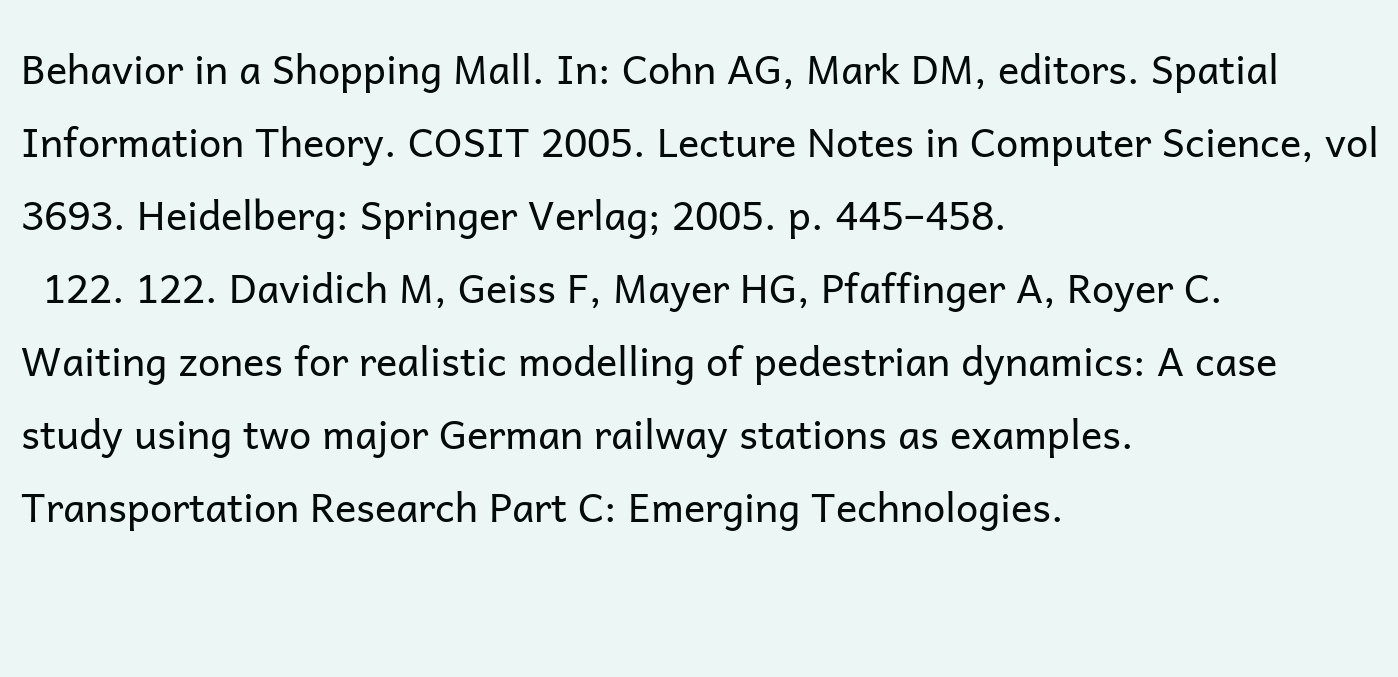Behavior in a Shopping Mall. In: Cohn AG, Mark DM, editors. Spatial Information Theory. COSIT 2005. Lecture Notes in Computer Science, vol 3693. Heidelberg: Springer Verlag; 2005. p. 445–458.
  122. 122. Davidich M, Geiss F, Mayer HG, Pfaffinger A, Royer C. Waiting zones for realistic modelling of pedestrian dynamics: A case study using two major German railway stations as examples. Transportation Research Part C: Emerging Technologies.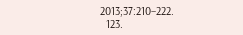2013;37:210–222.
  123.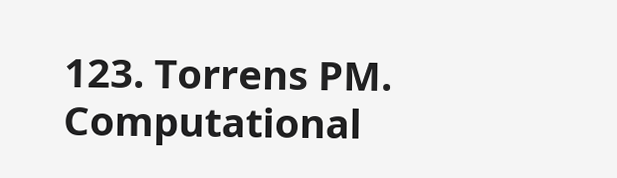123. Torrens PM. Computational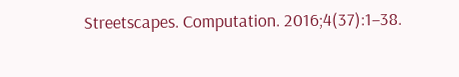Streetscapes. Computation. 2016;4(37):1–38.